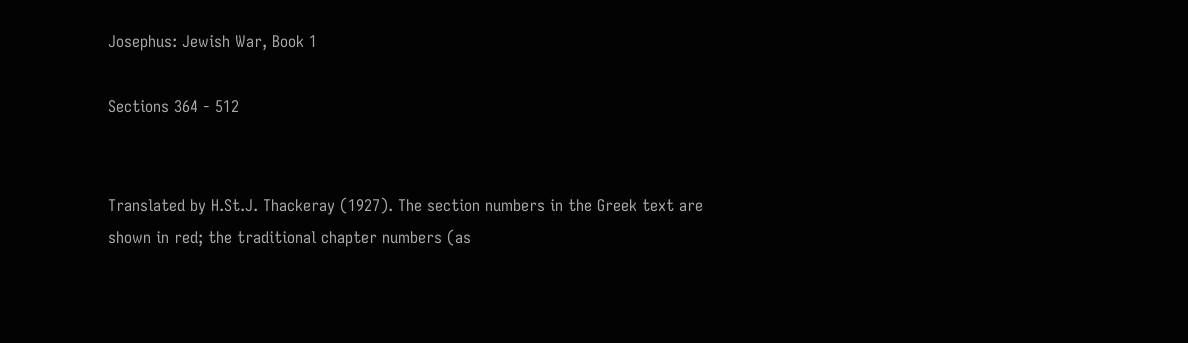Josephus: Jewish War, Book 1

Sections 364 - 512


Translated by H.St.J. Thackeray (1927). The section numbers in the Greek text are shown in red; the traditional chapter numbers (as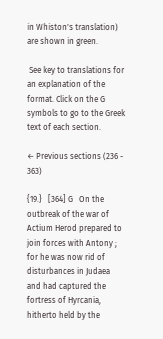in Whiston's translation) are shown in green.

 See key to translations for an explanation of the format. Click on the G symbols to go to the Greek text of each section.

← Previous sections (236 - 363)

{19.}   [364] G   On the outbreak of the war of Actium Herod prepared to join forces with Antony ; for he was now rid of disturbances in Judaea and had captured the fortress of Hyrcania, hitherto held by the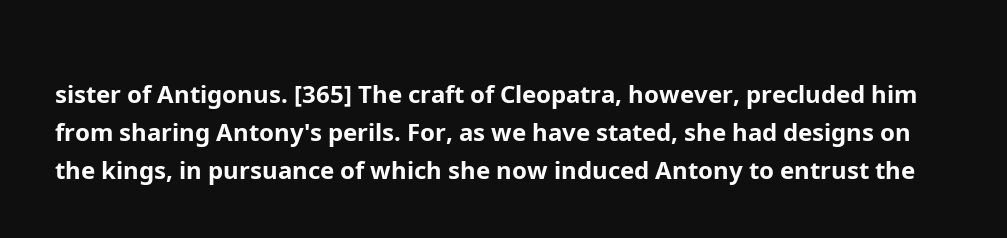sister of Antigonus. [365] The craft of Cleopatra, however, precluded him from sharing Antony's perils. For, as we have stated, she had designs on the kings, in pursuance of which she now induced Antony to entrust the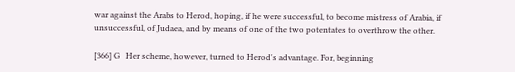war against the Arabs to Herod, hoping, if he were successful, to become mistress of Arabia, if unsuccessful, of Judaea, and by means of one of the two potentates to overthrow the other.

[366] G   Her scheme, however, turned to Herod's advantage. For, beginning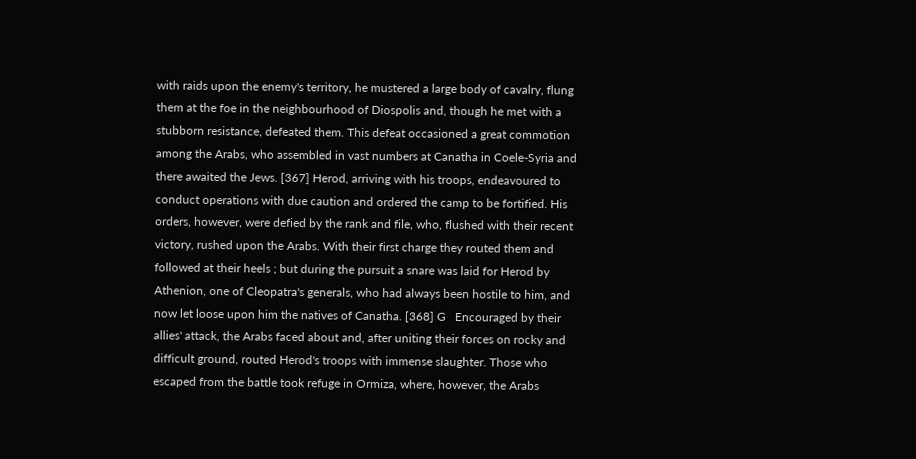with raids upon the enemy's territory, he mustered a large body of cavalry, flung them at the foe in the neighbourhood of Diospolis and, though he met with a stubborn resistance, defeated them. This defeat occasioned a great commotion among the Arabs, who assembled in vast numbers at Canatha in Coele-Syria and there awaited the Jews. [367] Herod, arriving with his troops, endeavoured to conduct operations with due caution and ordered the camp to be fortified. His orders, however, were defied by the rank and file, who, flushed with their recent victory, rushed upon the Arabs. With their first charge they routed them and followed at their heels ; but during the pursuit a snare was laid for Herod by Athenion, one of Cleopatra's generals, who had always been hostile to him, and now let loose upon him the natives of Canatha. [368] G   Encouraged by their allies' attack, the Arabs faced about and, after uniting their forces on rocky and difficult ground, routed Herod's troops with immense slaughter. Those who escaped from the battle took refuge in Ormiza, where, however, the Arabs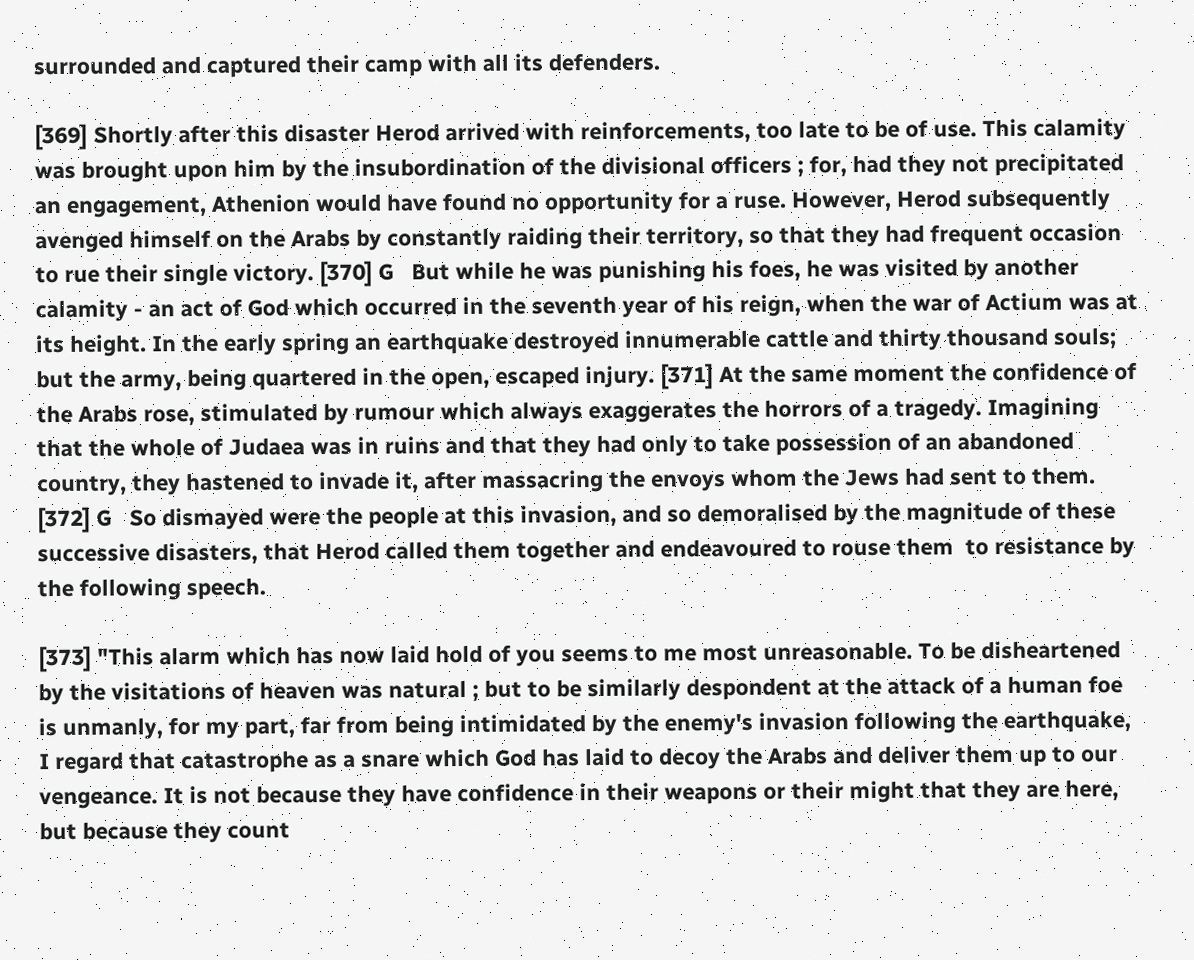surrounded and captured their camp with all its defenders.

[369] Shortly after this disaster Herod arrived with reinforcements, too late to be of use. This calamity was brought upon him by the insubordination of the divisional officers ; for, had they not precipitated an engagement, Athenion would have found no opportunity for a ruse. However, Herod subsequently avenged himself on the Arabs by constantly raiding their territory, so that they had frequent occasion to rue their single victory. [370] G   But while he was punishing his foes, he was visited by another calamity - an act of God which occurred in the seventh year of his reign, when the war of Actium was at its height. In the early spring an earthquake destroyed innumerable cattle and thirty thousand souls; but the army, being quartered in the open, escaped injury. [371] At the same moment the confidence of the Arabs rose, stimulated by rumour which always exaggerates the horrors of a tragedy. Imagining that the whole of Judaea was in ruins and that they had only to take possession of an abandoned country, they hastened to invade it, after massacring the envoys whom the Jews had sent to them. [372] G   So dismayed were the people at this invasion, and so demoralised by the magnitude of these successive disasters, that Herod called them together and endeavoured to rouse them  to resistance by the following speech.

[373] "This alarm which has now laid hold of you seems to me most unreasonable. To be disheartened by the visitations of heaven was natural ; but to be similarly despondent at the attack of a human foe is unmanly, for my part, far from being intimidated by the enemy's invasion following the earthquake, I regard that catastrophe as a snare which God has laid to decoy the Arabs and deliver them up to our vengeance. It is not because they have confidence in their weapons or their might that they are here, but because they count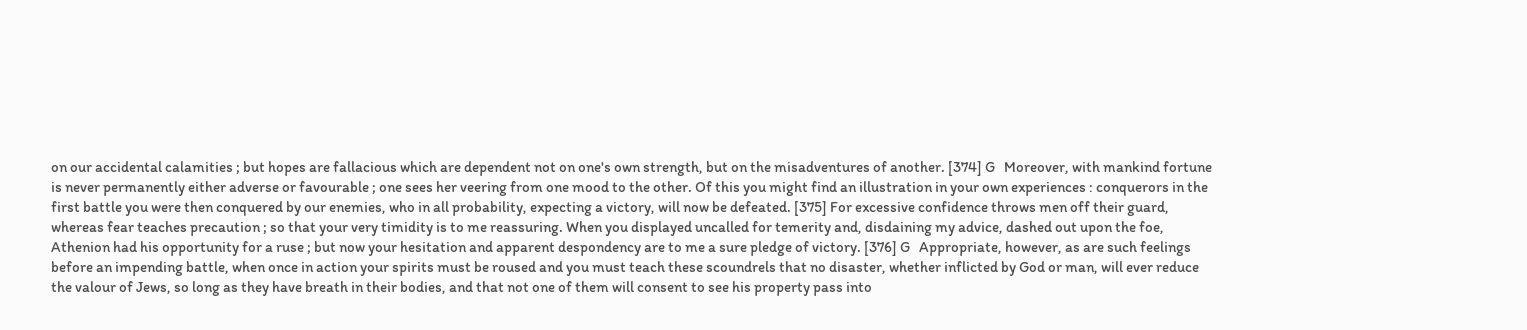on our accidental calamities ; but hopes are fallacious which are dependent not on one's own strength, but on the misadventures of another. [374] G   Moreover, with mankind fortune is never permanently either adverse or favourable ; one sees her veering from one mood to the other. Of this you might find an illustration in your own experiences : conquerors in the first battle you were then conquered by our enemies, who in all probability, expecting a victory, will now be defeated. [375] For excessive confidence throws men off their guard, whereas fear teaches precaution ; so that your very timidity is to me reassuring. When you displayed uncalled for temerity and, disdaining my advice, dashed out upon the foe, Athenion had his opportunity for a ruse ; but now your hesitation and apparent despondency are to me a sure pledge of victory. [376] G   Appropriate, however, as are such feelings before an impending battle, when once in action your spirits must be roused and you must teach these scoundrels that no disaster, whether inflicted by God or man, will ever reduce the valour of Jews, so long as they have breath in their bodies, and that not one of them will consent to see his property pass into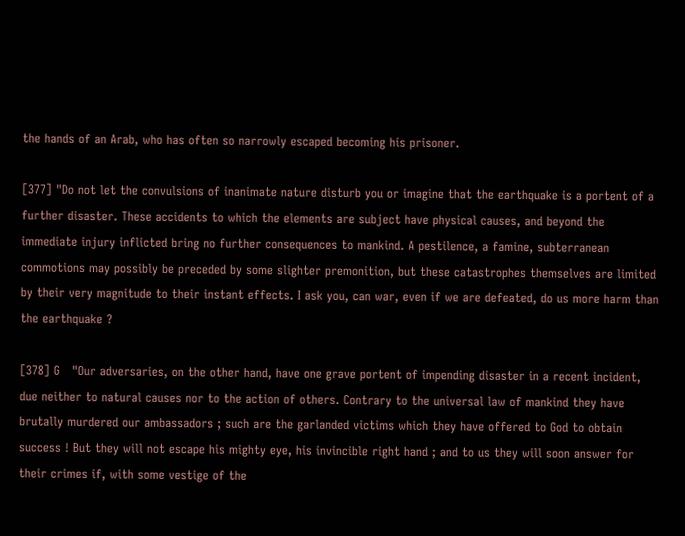the hands of an Arab, who has often so narrowly escaped becoming his prisoner.

[377] "Do not let the convulsions of inanimate nature disturb you or imagine that the earthquake is a portent of a further disaster. These accidents to which the elements are subject have physical causes, and beyond the immediate injury inflicted bring no further consequences to mankind. A pestilence, a famine, subterranean commotions may possibly be preceded by some slighter premonition, but these catastrophes themselves are limited by their very magnitude to their instant effects. I ask you, can war, even if we are defeated, do us more harm than the earthquake ?

[378] G   "Our adversaries, on the other hand, have one grave portent of impending disaster in a recent incident, due neither to natural causes nor to the action of others. Contrary to the universal law of mankind they have brutally murdered our ambassadors ; such are the garlanded victims which they have offered to God to obtain success ! But they will not escape his mighty eye, his invincible right hand ; and to us they will soon answer for their crimes if, with some vestige of the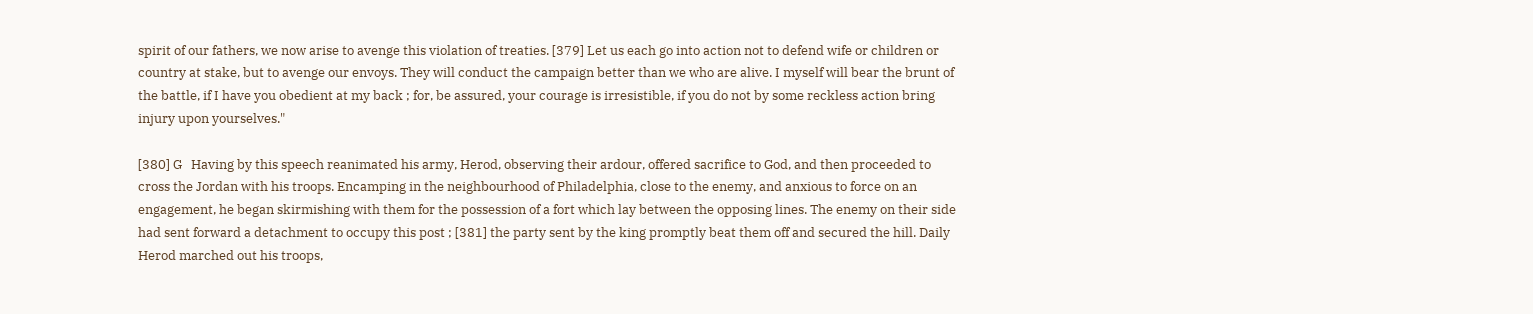spirit of our fathers, we now arise to avenge this violation of treaties. [379] Let us each go into action not to defend wife or children or country at stake, but to avenge our envoys. They will conduct the campaign better than we who are alive. I myself will bear the brunt of the battle, if I have you obedient at my back ; for, be assured, your courage is irresistible, if you do not by some reckless action bring injury upon yourselves."

[380] G   Having by this speech reanimated his army, Herod, observing their ardour, offered sacrifice to God, and then proceeded to cross the Jordan with his troops. Encamping in the neighbourhood of Philadelphia, close to the enemy, and anxious to force on an engagement, he began skirmishing with them for the possession of a fort which lay between the opposing lines. The enemy on their side had sent forward a detachment to occupy this post ; [381] the party sent by the king promptly beat them off and secured the hill. Daily Herod marched out his troops,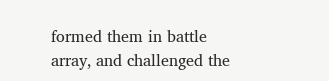formed them in battle array, and challenged the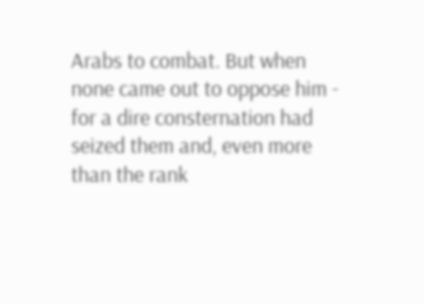Arabs to combat. But when none came out to oppose him - for a dire consternation had seized them and, even more than the rank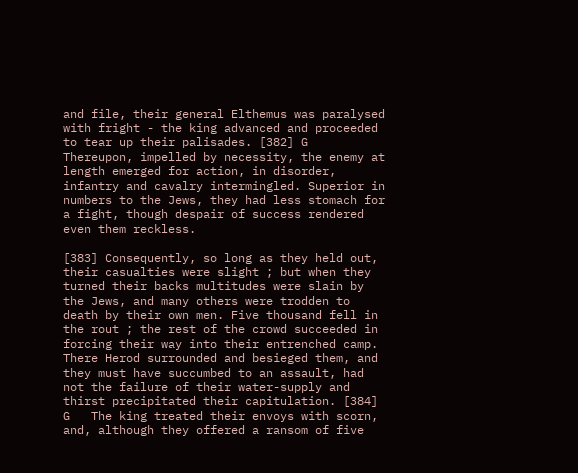and file, their general Elthemus was paralysed with fright - the king advanced and proceeded to tear up their palisades. [382] G   Thereupon, impelled by necessity, the enemy at length emerged for action, in disorder, infantry and cavalry intermingled. Superior in numbers to the Jews, they had less stomach for a fight, though despair of success rendered even them reckless.

[383] Consequently, so long as they held out, their casualties were slight ; but when they turned their backs multitudes were slain by the Jews, and many others were trodden to death by their own men. Five thousand fell in the rout ; the rest of the crowd succeeded in forcing their way into their entrenched camp. There Herod surrounded and besieged them, and they must have succumbed to an assault, had not the failure of their water-supply and thirst precipitated their capitulation. [384] G   The king treated their envoys with scorn, and, although they offered a ransom of five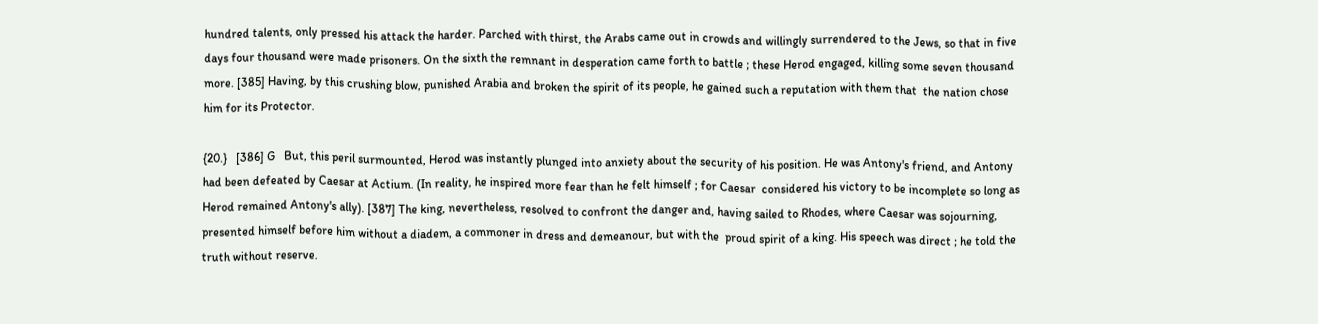hundred talents, only pressed his attack the harder. Parched with thirst, the Arabs came out in crowds and willingly surrendered to the Jews, so that in five days four thousand were made prisoners. On the sixth the remnant in desperation came forth to battle ; these Herod engaged, killing some seven thousand more. [385] Having, by this crushing blow, punished Arabia and broken the spirit of its people, he gained such a reputation with them that  the nation chose him for its Protector.

{20.}   [386] G   But, this peril surmounted, Herod was instantly plunged into anxiety about the security of his position. He was Antony's friend, and Antony had been defeated by Caesar at Actium. (In reality, he inspired more fear than he felt himself ; for Caesar  considered his victory to be incomplete so long as Herod remained Antony's ally). [387] The king, nevertheless, resolved to confront the danger and, having sailed to Rhodes, where Caesar was sojourning, presented himself before him without a diadem, a commoner in dress and demeanour, but with the  proud spirit of a king. His speech was direct ; he told the truth without reserve.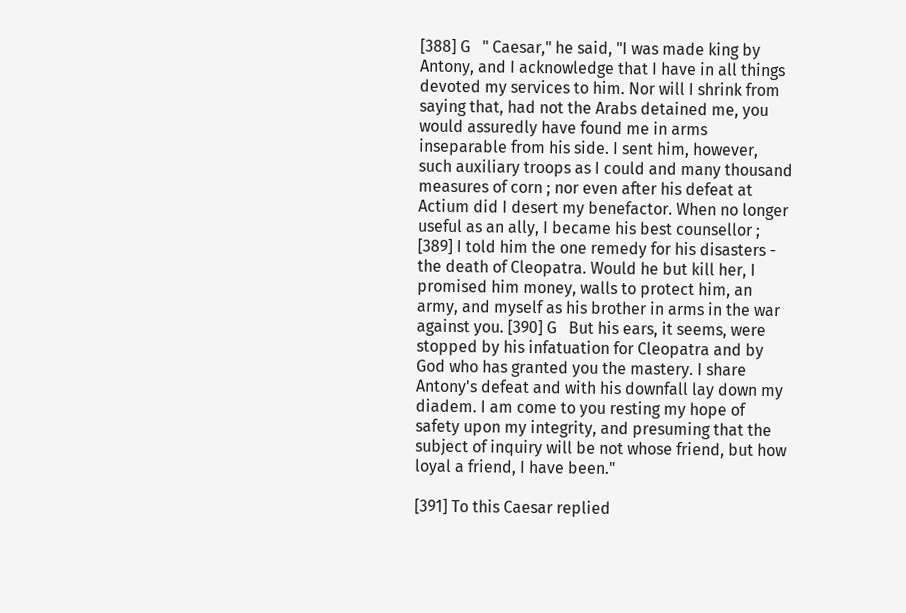[388] G   " Caesar," he said, "I was made king by Antony, and I acknowledge that I have in all things devoted my services to him. Nor will I shrink from saying that, had not the Arabs detained me, you would assuredly have found me in arms inseparable from his side. I sent him, however, such auxiliary troops as I could and many thousand measures of corn ; nor even after his defeat at Actium did I desert my benefactor. When no longer useful as an ally, I became his best counsellor ; [389] I told him the one remedy for his disasters - the death of Cleopatra. Would he but kill her, I promised him money, walls to protect him, an army, and myself as his brother in arms in the war against you. [390] G   But his ears, it seems, were stopped by his infatuation for Cleopatra and by God who has granted you the mastery. I share Antony's defeat and with his downfall lay down my diadem. I am come to you resting my hope of safety upon my integrity, and presuming that the subject of inquiry will be not whose friend, but how loyal a friend, I have been."

[391] To this Caesar replied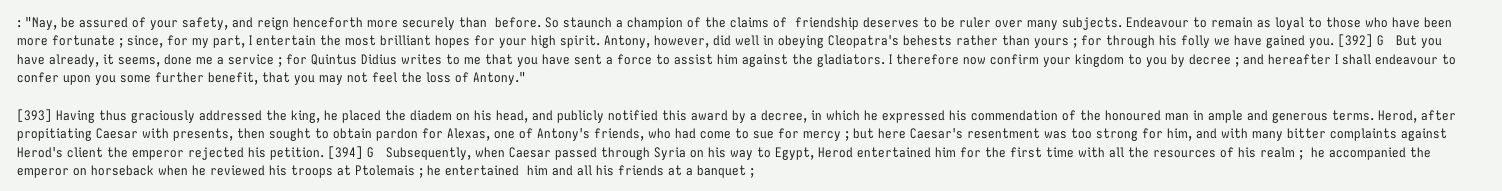: "Nay, be assured of your safety, and reign henceforth more securely than  before. So staunch a champion of the claims of  friendship deserves to be ruler over many subjects. Endeavour to remain as loyal to those who have been more fortunate ; since, for my part, I entertain the most brilliant hopes for your high spirit. Antony, however, did well in obeying Cleopatra's behests rather than yours ; for through his folly we have gained you. [392] G   But you have already, it seems, done me a service ; for Quintus Didius writes to me that you have sent a force to assist him against the gladiators. I therefore now confirm your kingdom to you by decree ; and hereafter I shall endeavour to confer upon you some further benefit, that you may not feel the loss of Antony."

[393] Having thus graciously addressed the king, he placed the diadem on his head, and publicly notified this award by a decree, in which he expressed his commendation of the honoured man in ample and generous terms. Herod, after propitiating Caesar with presents, then sought to obtain pardon for Alexas, one of Antony's friends, who had come to sue for mercy ; but here Caesar's resentment was too strong for him, and with many bitter complaints against Herod's client the emperor rejected his petition. [394] G   Subsequently, when Caesar passed through Syria on his way to Egypt, Herod entertained him for the first time with all the resources of his realm ;  he accompanied the emperor on horseback when he reviewed his troops at Ptolemais ; he entertained  him and all his friends at a banquet ;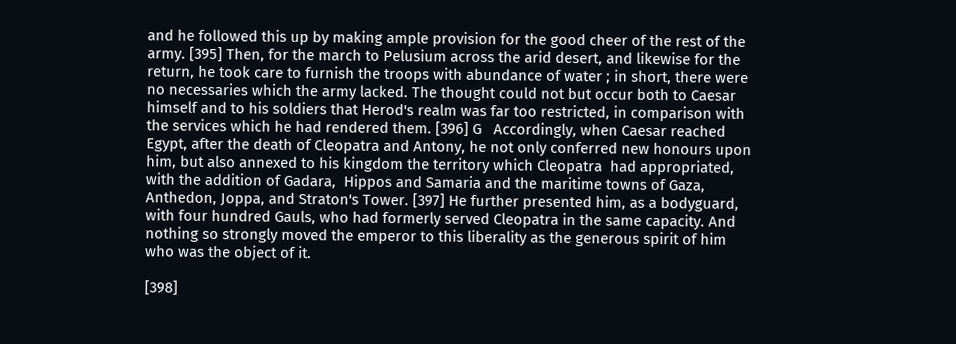and he followed this up by making ample provision for the good cheer of the rest of the army. [395] Then, for the march to Pelusium across the arid desert, and likewise for the return, he took care to furnish the troops with abundance of water ; in short, there were no necessaries which the army lacked. The thought could not but occur both to Caesar himself and to his soldiers that Herod's realm was far too restricted, in comparison with the services which he had rendered them. [396] G   Accordingly, when Caesar reached Egypt, after the death of Cleopatra and Antony, he not only conferred new honours upon him, but also annexed to his kingdom the territory which Cleopatra  had appropriated, with the addition of Gadara,  Hippos and Samaria and the maritime towns of Gaza, Anthedon, Joppa, and Straton's Tower. [397] He further presented him, as a bodyguard, with four hundred Gauls, who had formerly served Cleopatra in the same capacity. And nothing so strongly moved the emperor to this liberality as the generous spirit of him who was the object of it.

[398]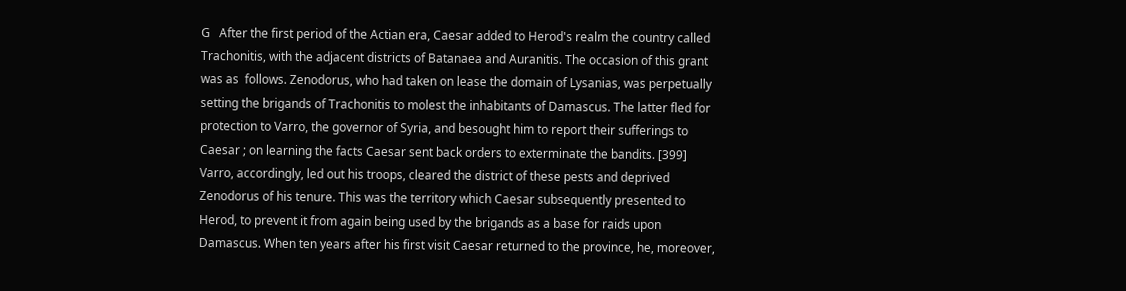G   After the first period of the Actian era, Caesar added to Herod's realm the country called  Trachonitis, with the adjacent districts of Batanaea and Auranitis. The occasion of this grant was as  follows. Zenodorus, who had taken on lease the domain of Lysanias, was perpetually setting the brigands of Trachonitis to molest the inhabitants of Damascus. The latter fled for protection to Varro, the governor of Syria, and besought him to report their sufferings to Caesar ; on learning the facts Caesar sent back orders to exterminate the bandits. [399] Varro, accordingly, led out his troops, cleared the district of these pests and deprived Zenodorus of his tenure. This was the territory which Caesar subsequently presented to Herod, to prevent it from again being used by the brigands as a base for raids upon Damascus. When ten years after his first visit Caesar returned to the province, he, moreover,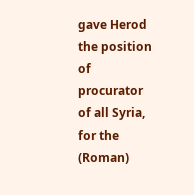gave Herod the position of procurator of all Syria, for the (Roman)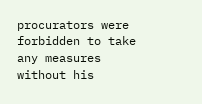procurators were forbidden to take any measures without his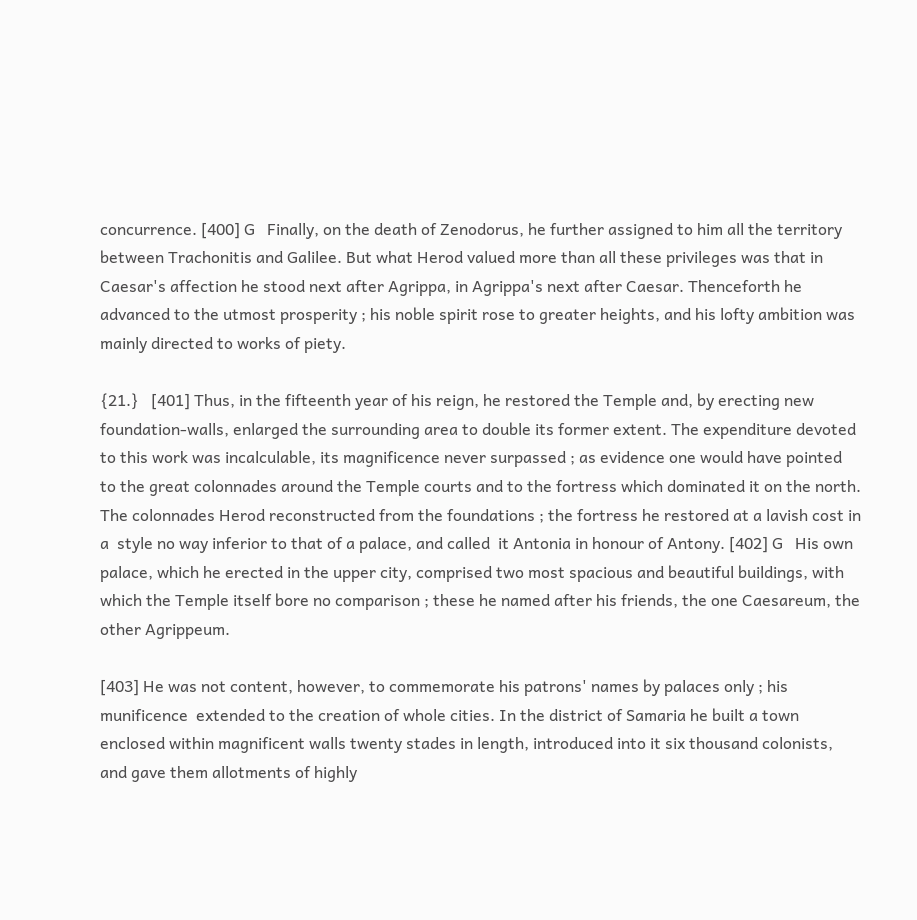concurrence. [400] G   Finally, on the death of Zenodorus, he further assigned to him all the territory between Trachonitis and Galilee. But what Herod valued more than all these privileges was that in Caesar's affection he stood next after Agrippa, in Agrippa's next after Caesar. Thenceforth he advanced to the utmost prosperity ; his noble spirit rose to greater heights, and his lofty ambition was mainly directed to works of piety.

{21.}   [401] Thus, in the fifteenth year of his reign, he restored the Temple and, by erecting new foundation-walls, enlarged the surrounding area to double its former extent. The expenditure devoted to this work was incalculable, its magnificence never surpassed ; as evidence one would have pointed to the great colonnades around the Temple courts and to the fortress which dominated it on the north. The colonnades Herod reconstructed from the foundations ; the fortress he restored at a lavish cost in a  style no way inferior to that of a palace, and called  it Antonia in honour of Antony. [402] G   His own palace, which he erected in the upper city, comprised two most spacious and beautiful buildings, with which the Temple itself bore no comparison ; these he named after his friends, the one Caesareum, the other Agrippeum.

[403] He was not content, however, to commemorate his patrons' names by palaces only ; his munificence  extended to the creation of whole cities. In the district of Samaria he built a town enclosed within magnificent walls twenty stades in length, introduced into it six thousand colonists, and gave them allotments of highly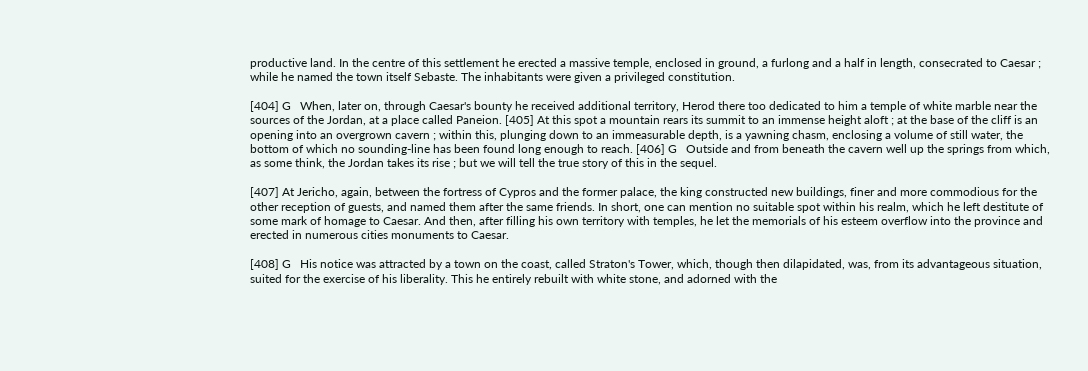productive land. In the centre of this settlement he erected a massive temple, enclosed in ground, a furlong and a half in length, consecrated to Caesar ; while he named the town itself Sebaste. The inhabitants were given a privileged constitution.

[404] G   When, later on, through Caesar's bounty he received additional territory, Herod there too dedicated to him a temple of white marble near the sources of the Jordan, at a place called Paneion. [405] At this spot a mountain rears its summit to an immense height aloft ; at the base of the cliff is an opening into an overgrown cavern ; within this, plunging down to an immeasurable depth, is a yawning chasm, enclosing a volume of still water, the bottom of which no sounding-line has been found long enough to reach. [406] G   Outside and from beneath the cavern well up the springs from which, as some think, the Jordan takes its rise ; but we will tell the true story of this in the sequel.

[407] At Jericho, again, between the fortress of Cypros and the former palace, the king constructed new buildings, finer and more commodious for the other reception of guests, and named them after the same friends. In short, one can mention no suitable spot within his realm, which he left destitute of some mark of homage to Caesar. And then, after filling his own territory with temples, he let the memorials of his esteem overflow into the province and erected in numerous cities monuments to Caesar.

[408] G   His notice was attracted by a town on the coast, called Straton's Tower, which, though then dilapidated, was, from its advantageous situation, suited for the exercise of his liberality. This he entirely rebuilt with white stone, and adorned with the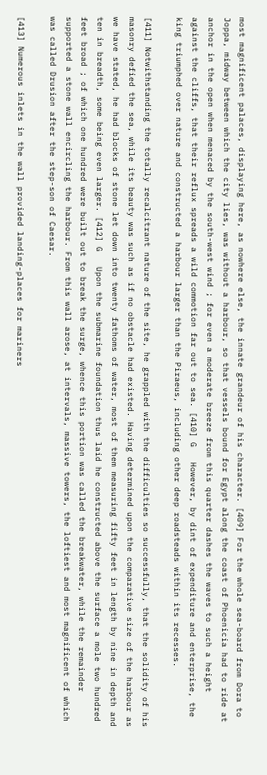most magnificent palaces, displaying here, as nowhere else, the innate grandeur of his character. [409] For the whole sea-board from Dora to Joppa, midway between which the city lies, was without a harbour, so that vessels bound for Egypt along the coast of Phoenicia had to ride at anchor in the open when menaced by the south-west wind ; for even a moderate breeze from this quarter dashes the waves to such a height against the cliffs, that their reflux spreads a wild commotion far out to sea. [410] G   However, by dint of expenditure and enterprise, the king triumphed over nature and constructed a harbour larger than the Piraeus, including other deep roadsteads within its recesses.

[411] Notwithstanding the totally recalcitrant nature of the site, he grappled with the difficulties so successfully, that the solidity of his masonry defied the sea, while its beauty was such as if no obstacle had existed. Having determined upon the comparative size of the harbour as we have stated, he had blocks of stone let down into twenty fathoms of water, most of them measuring fifty feet in length by nine in depth and ten in breadth, some being even larger. [412] G   Upon the submarine foundation thus laid he constructed above the surface a mole two hundred feet broad ; of which one hundred were built out to break the surge, whence this portion was called the breakwater, while the remainder supported a stone wall encircling the harbour. From this wall arose, at intervals, massive towers, the loftiest and most magnificent of which was called Drusion after the step-son of Caesar.

[413] Numerous inlets in the wall provided landing-places for mariners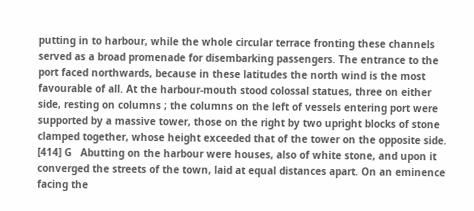putting in to harbour, while the whole circular terrace fronting these channels served as a broad promenade for disembarking passengers. The entrance to the port faced northwards, because in these latitudes the north wind is the most favourable of all. At the harbour-mouth stood colossal statues, three on either side, resting on columns ; the columns on the left of vessels entering port were supported by a massive tower, those on the right by two upright blocks of stone clamped together, whose height exceeded that of the tower on the opposite side. [414] G   Abutting on the harbour were houses, also of white stone, and upon it converged the streets of the town, laid at equal distances apart. On an eminence facing the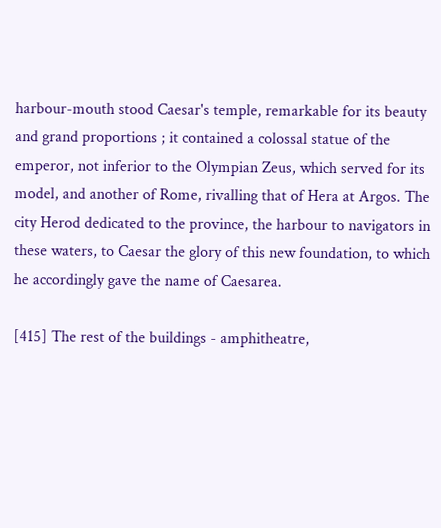harbour-mouth stood Caesar's temple, remarkable for its beauty and grand proportions ; it contained a colossal statue of the emperor, not inferior to the Olympian Zeus, which served for its model, and another of Rome, rivalling that of Hera at Argos. The city Herod dedicated to the province, the harbour to navigators in these waters, to Caesar the glory of this new foundation, to which he accordingly gave the name of Caesarea.

[415] The rest of the buildings - amphitheatre,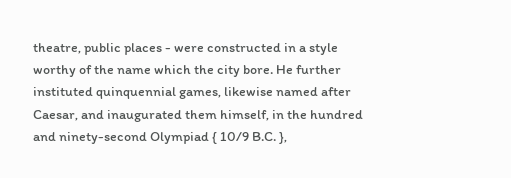theatre, public places - were constructed in a style worthy of the name which the city bore. He further instituted quinquennial games, likewise named after Caesar, and inaugurated them himself, in the hundred  and ninety-second Olympiad { 10/9 B.C. },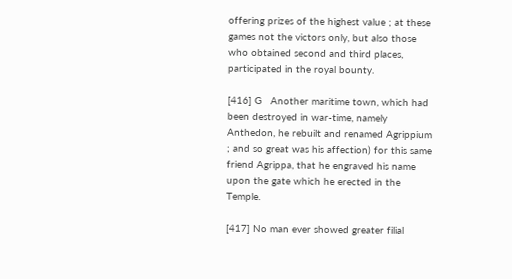offering prizes of the highest value ; at these games not the victors only, but also those who obtained second and third places, participated in the royal bounty.

[416] G   Another maritime town, which had been destroyed in war-time, namely Anthedon, he rebuilt and renamed Agrippium ; and so great was his affection) for this same friend Agrippa, that he engraved his name upon the gate which he erected in the Temple.

[417] No man ever showed greater filial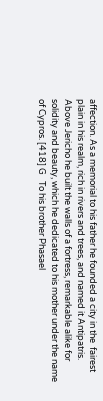affection. As a memorial to his father he founded a city in the  fairest plain in his realm, rich in rivers and trees, and named it Antipatris. Above Jericho he built the walls of a fortress, remarkable alike for solidity and beauty, which he dedicated to his mother under the name of Cypros. [418] G   To his brother Phasael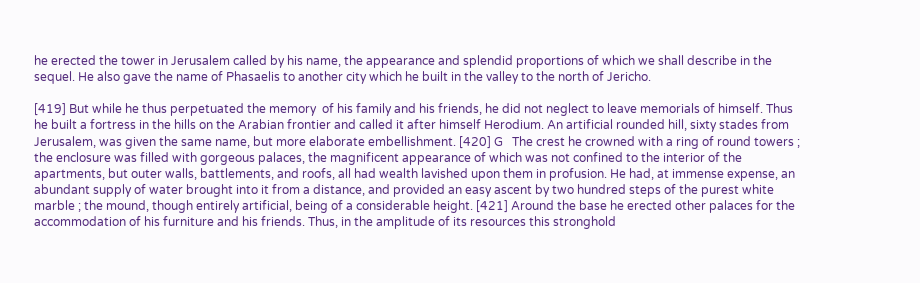he erected the tower in Jerusalem called by his name, the appearance and splendid proportions of which we shall describe in the sequel. He also gave the name of Phasaelis to another city which he built in the valley to the north of Jericho.

[419] But while he thus perpetuated the memory  of his family and his friends, he did not neglect to leave memorials of himself. Thus he built a fortress in the hills on the Arabian frontier and called it after himself Herodium. An artificial rounded hill, sixty stades from Jerusalem, was given the same name, but more elaborate embellishment. [420] G   The crest he crowned with a ring of round towers ; the enclosure was filled with gorgeous palaces, the magnificent appearance of which was not confined to the interior of the apartments, but outer walls, battlements, and roofs, all had wealth lavished upon them in profusion. He had, at immense expense, an abundant supply of water brought into it from a distance, and provided an easy ascent by two hundred steps of the purest white marble ; the mound, though entirely artificial, being of a considerable height. [421] Around the base he erected other palaces for the accommodation of his furniture and his friends. Thus, in the amplitude of its resources this stronghold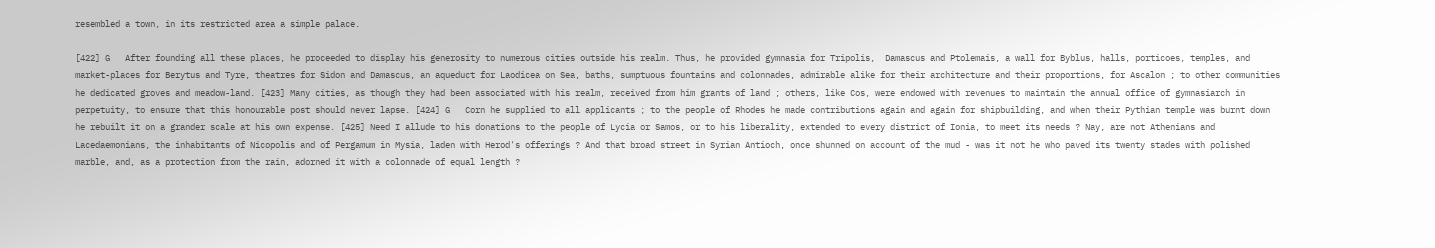resembled a town, in its restricted area a simple palace.

[422] G   After founding all these places, he proceeded to display his generosity to numerous cities outside his realm. Thus, he provided gymnasia for Tripolis,  Damascus and Ptolemais, a wall for Byblus, halls, porticoes, temples, and market-places for Berytus and Tyre, theatres for Sidon and Damascus, an aqueduct for Laodicea on Sea, baths, sumptuous fountains and colonnades, admirable alike for their architecture and their proportions, for Ascalon ; to other communities he dedicated groves and meadow-land. [423] Many cities, as though they had been associated with his realm, received from him grants of land ; others, like Cos, were endowed with revenues to maintain the annual office of gymnasiarch in perpetuity, to ensure that this honourable post should never lapse. [424] G   Corn he supplied to all applicants ; to the people of Rhodes he made contributions again and again for shipbuilding, and when their Pythian temple was burnt down he rebuilt it on a grander scale at his own expense. [425] Need I allude to his donations to the people of Lycia or Samos, or to his liberality, extended to every district of Ionia, to meet its needs ? Nay, are not Athenians and Lacedaemonians, the inhabitants of Nicopolis and of Pergamum in Mysia, laden with Herod's offerings ? And that broad street in Syrian Antioch, once shunned on account of the mud - was it not he who paved its twenty stades with polished marble, and, as a protection from the rain, adorned it with a colonnade of equal length ?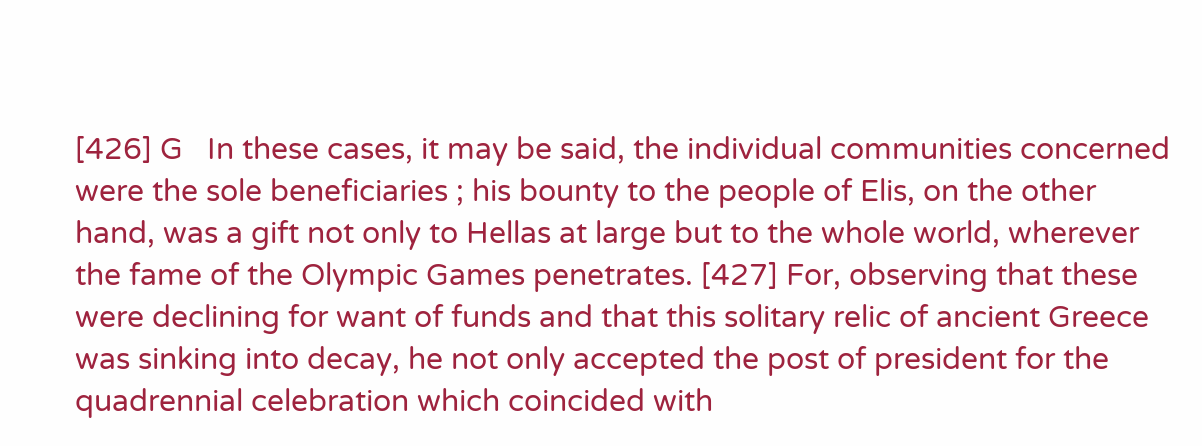[426] G   In these cases, it may be said, the individual communities concerned were the sole beneficiaries ; his bounty to the people of Elis, on the other hand, was a gift not only to Hellas at large but to the whole world, wherever the fame of the Olympic Games penetrates. [427] For, observing that these were declining for want of funds and that this solitary relic of ancient Greece was sinking into decay, he not only accepted the post of president for the quadrennial celebration which coincided with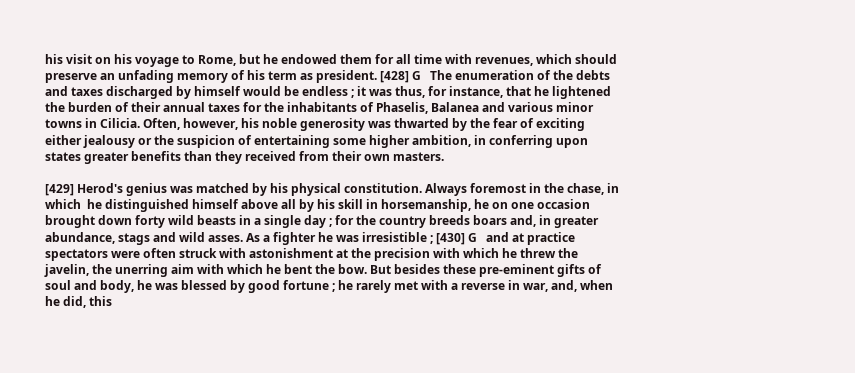his visit on his voyage to Rome, but he endowed them for all time with revenues, which should preserve an unfading memory of his term as president. [428] G   The enumeration of the debts and taxes discharged by himself would be endless ; it was thus, for instance, that he lightened the burden of their annual taxes for the inhabitants of Phaselis, Balanea and various minor towns in Cilicia. Often, however, his noble generosity was thwarted by the fear of exciting either jealousy or the suspicion of entertaining some higher ambition, in conferring upon states greater benefits than they received from their own masters.

[429] Herod's genius was matched by his physical constitution. Always foremost in the chase, in which  he distinguished himself above all by his skill in horsemanship, he on one occasion brought down forty wild beasts in a single day ; for the country breeds boars and, in greater abundance, stags and wild asses. As a fighter he was irresistible ; [430] G   and at practice spectators were often struck with astonishment at the precision with which he threw the javelin, the unerring aim with which he bent the bow. But besides these pre-eminent gifts of soul and body, he was blessed by good fortune ; he rarely met with a reverse in war, and, when he did, this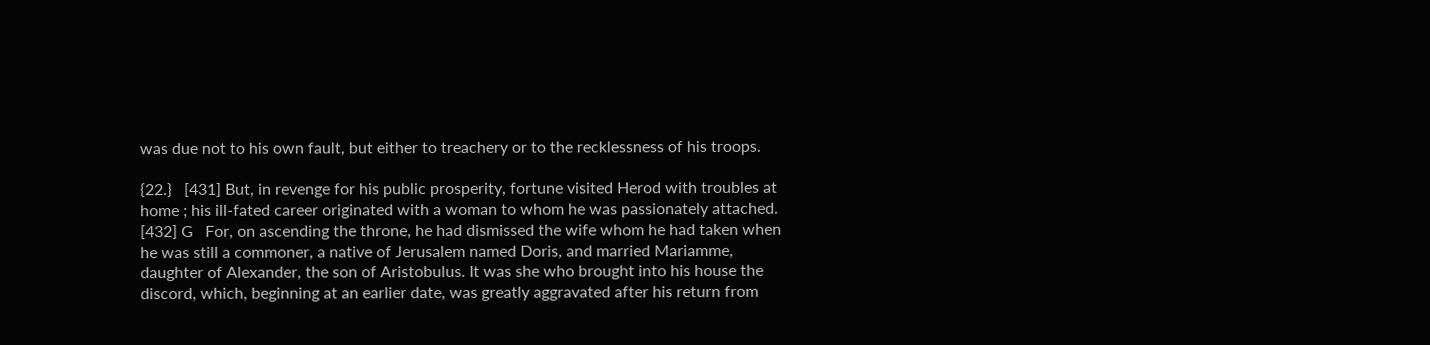was due not to his own fault, but either to treachery or to the recklessness of his troops.

{22.}   [431] But, in revenge for his public prosperity, fortune visited Herod with troubles at home ; his ill-fated career originated with a woman to whom he was passionately attached. [432] G   For, on ascending the throne, he had dismissed the wife whom he had taken when he was still a commoner, a native of Jerusalem named Doris, and married Mariamme, daughter of Alexander, the son of Aristobulus. It was she who brought into his house the discord, which, beginning at an earlier date, was greatly aggravated after his return from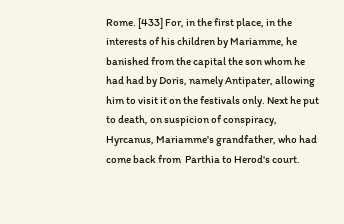Rome. [433] For, in the first place, in the interests of his children by Mariamme, he banished from the capital the son whom he had had by Doris, namely Antipater, allowing him to visit it on the festivals only. Next he put to death, on suspicion of conspiracy, Hyrcanus, Mariamme's grandfather, who had come back from  Parthia to Herod's court.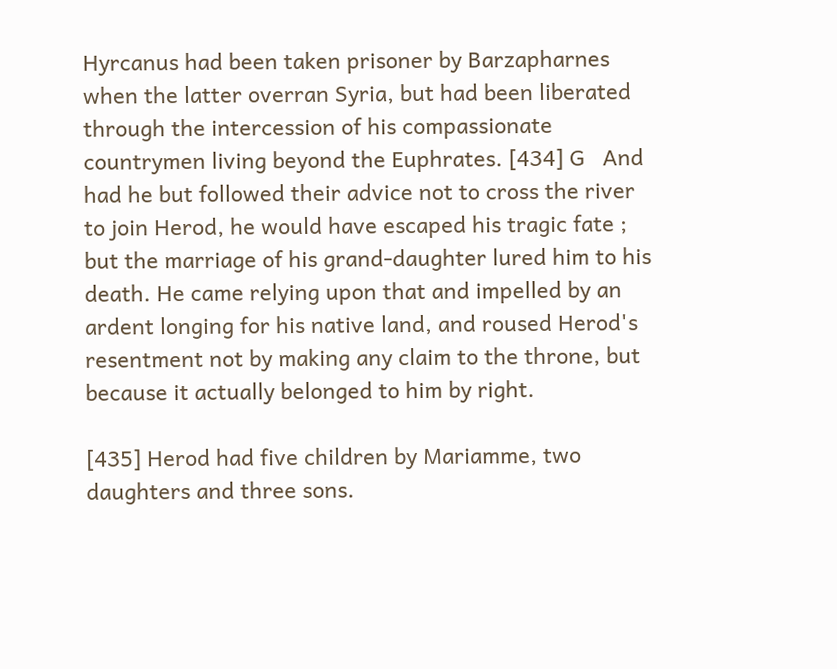Hyrcanus had been taken prisoner by Barzapharnes when the latter overran Syria, but had been liberated through the intercession of his compassionate countrymen living beyond the Euphrates. [434] G   And had he but followed their advice not to cross the river to join Herod, he would have escaped his tragic fate ; but the marriage of his grand-daughter lured him to his death. He came relying upon that and impelled by an ardent longing for his native land, and roused Herod's resentment not by making any claim to the throne, but because it actually belonged to him by right.

[435] Herod had five children by Mariamme, two daughters and three sons.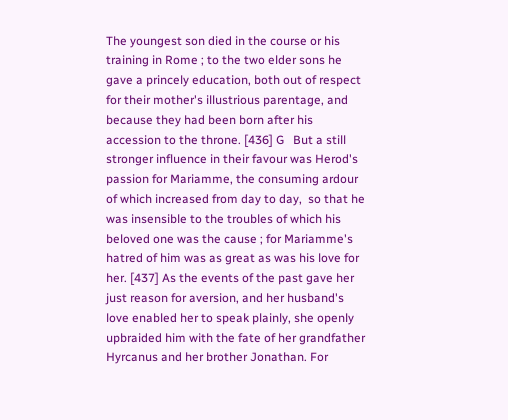The youngest son died in the course or his training in Rome ; to the two elder sons he gave a princely education, both out of respect for their mother's illustrious parentage, and because they had been born after his accession to the throne. [436] G   But a still stronger influence in their favour was Herod's passion for Mariamme, the consuming ardour of which increased from day to day,  so that he was insensible to the troubles of which his beloved one was the cause ; for Mariamme's hatred of him was as great as was his love for her. [437] As the events of the past gave her just reason for aversion, and her husband's love enabled her to speak plainly, she openly upbraided him with the fate of her grandfather Hyrcanus and her brother Jonathan. For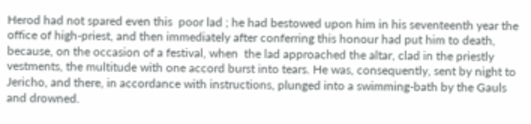Herod had not spared even this  poor lad ; he had bestowed upon him in his seventeenth year the office of high-priest, and then immediately after conferring this honour had put him to death, because, on the occasion of a festival, when  the lad approached the altar, clad in the priestly vestments, the multitude with one accord burst into tears. He was, consequently, sent by night to Jericho, and there, in accordance with instructions, plunged into a swimming-bath by the Gauls and drowned.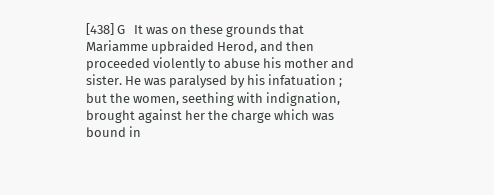[438] G   It was on these grounds that Mariamme upbraided Herod, and then proceeded violently to abuse his mother and sister. He was paralysed by his infatuation ; but the women, seething with indignation, brought against her the charge which was bound in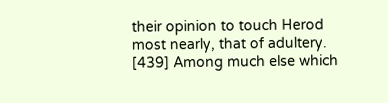their opinion to touch Herod most nearly, that of adultery. [439] Among much else which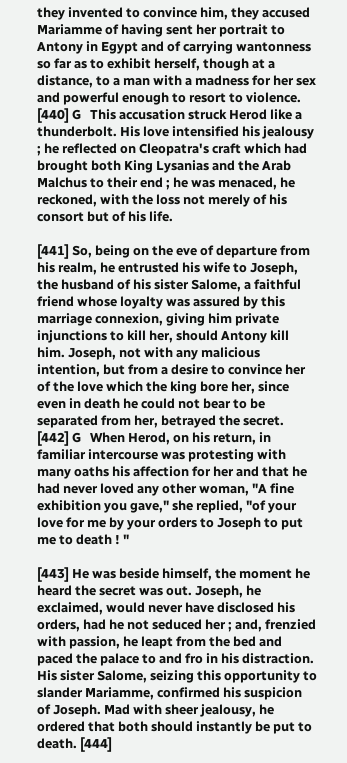they invented to convince him, they accused Mariamme of having sent her portrait to Antony in Egypt and of carrying wantonness so far as to exhibit herself, though at a distance, to a man with a madness for her sex and powerful enough to resort to violence. [440] G   This accusation struck Herod like a thunderbolt. His love intensified his jealousy ; he reflected on Cleopatra's craft which had brought both King Lysanias and the Arab Malchus to their end ; he was menaced, he reckoned, with the loss not merely of his consort but of his life.

[441] So, being on the eve of departure from his realm, he entrusted his wife to Joseph, the husband of his sister Salome, a faithful friend whose loyalty was assured by this marriage connexion, giving him private injunctions to kill her, should Antony kill him. Joseph, not with any malicious intention, but from a desire to convince her of the love which the king bore her, since even in death he could not bear to be separated from her, betrayed the secret. [442] G   When Herod, on his return, in familiar intercourse was protesting with many oaths his affection for her and that he had never loved any other woman, "A fine exhibition you gave," she replied, "of your love for me by your orders to Joseph to put me to death ! "

[443] He was beside himself, the moment he heard the secret was out. Joseph, he exclaimed, would never have disclosed his orders, had he not seduced her ; and, frenzied with passion, he leapt from the bed and paced the palace to and fro in his distraction. His sister Salome, seizing this opportunity to slander Mariamme, confirmed his suspicion of Joseph. Mad with sheer jealousy, he ordered that both should instantly be put to death. [444]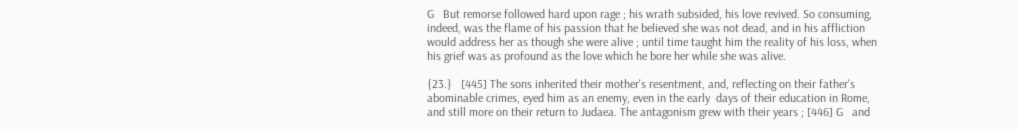G   But remorse followed hard upon rage ; his wrath subsided, his love revived. So consuming, indeed, was the flame of his passion that he believed she was not dead, and in his affliction would address her as though she were alive ; until time taught him the reality of his loss, when his grief was as profound as the love which he bore her while she was alive.

{23.}   [445] The sons inherited their mother's resentment, and, reflecting on their father's abominable crimes, eyed him as an enemy, even in the early  days of their education in Rome, and still more on their return to Judaea. The antagonism grew with their years ; [446] G   and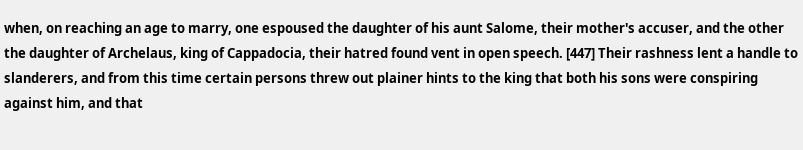when, on reaching an age to marry, one espoused the daughter of his aunt Salome, their mother's accuser, and the other the daughter of Archelaus, king of Cappadocia, their hatred found vent in open speech. [447] Their rashness lent a handle to slanderers, and from this time certain persons threw out plainer hints to the king that both his sons were conspiring against him, and that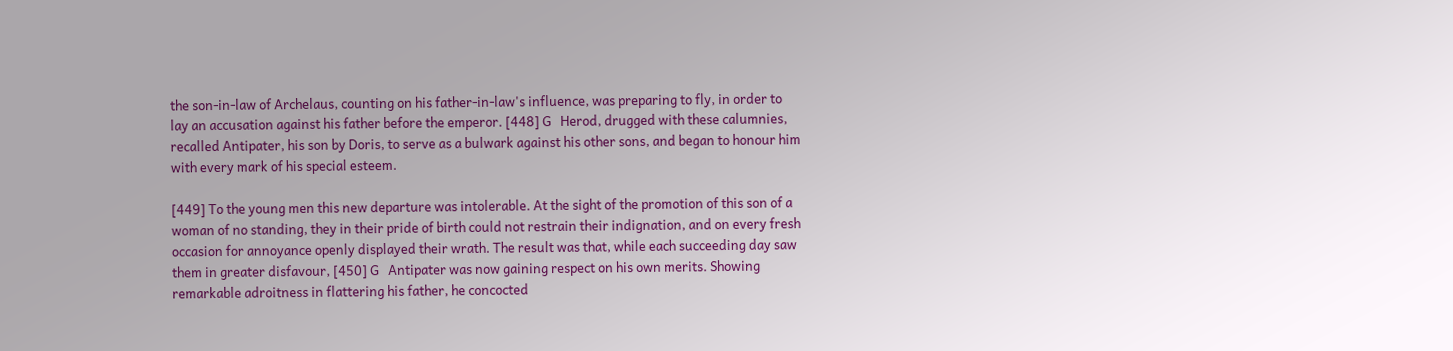the son-in-law of Archelaus, counting on his father-in-law's influence, was preparing to fly, in order to lay an accusation against his father before the emperor. [448] G   Herod, drugged with these calumnies, recalled Antipater, his son by Doris, to serve as a bulwark against his other sons, and began to honour him with every mark of his special esteem.

[449] To the young men this new departure was intolerable. At the sight of the promotion of this son of a woman of no standing, they in their pride of birth could not restrain their indignation, and on every fresh occasion for annoyance openly displayed their wrath. The result was that, while each succeeding day saw them in greater disfavour, [450] G   Antipater was now gaining respect on his own merits. Showing remarkable adroitness in flattering his father, he concocted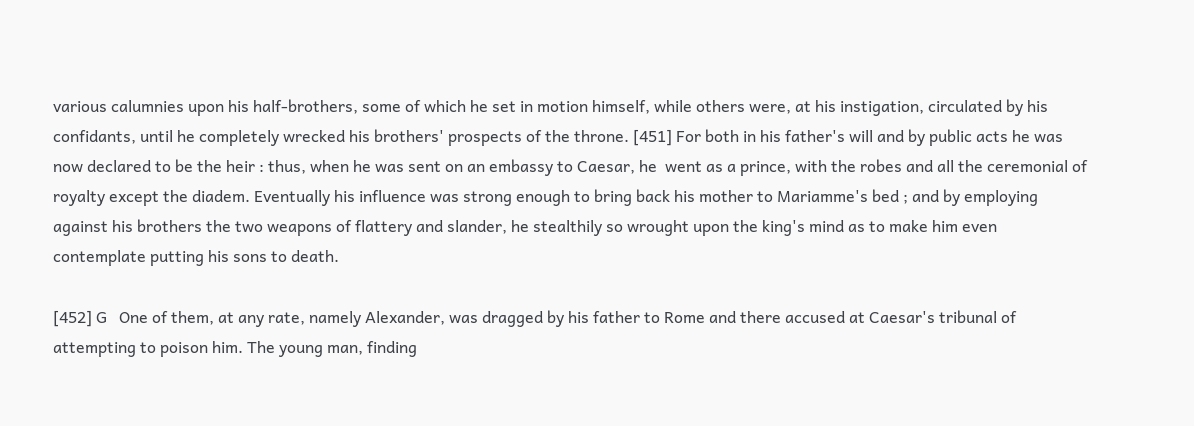various calumnies upon his half-brothers, some of which he set in motion himself, while others were, at his instigation, circulated by his confidants, until he completely wrecked his brothers' prospects of the throne. [451] For both in his father's will and by public acts he was now declared to be the heir : thus, when he was sent on an embassy to Caesar, he  went as a prince, with the robes and all the ceremonial of royalty except the diadem. Eventually his influence was strong enough to bring back his mother to Mariamme's bed ; and by employing against his brothers the two weapons of flattery and slander, he stealthily so wrought upon the king's mind as to make him even contemplate putting his sons to death.

[452] G   One of them, at any rate, namely Alexander, was dragged by his father to Rome and there accused at Caesar's tribunal of attempting to poison him. The young man, finding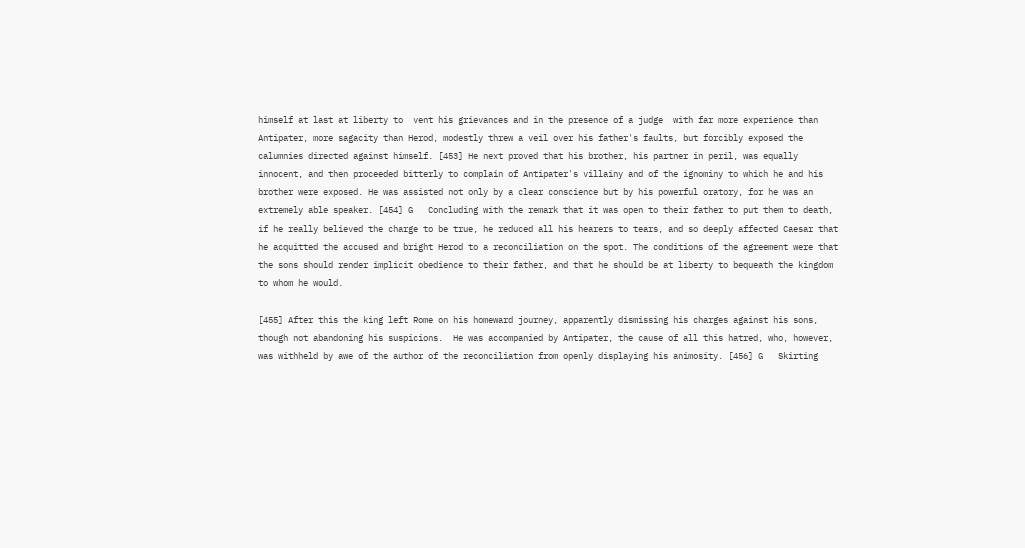himself at last at liberty to  vent his grievances and in the presence of a judge  with far more experience than Antipater, more sagacity than Herod, modestly threw a veil over his father's faults, but forcibly exposed the calumnies directed against himself. [453] He next proved that his brother, his partner in peril, was equally innocent, and then proceeded bitterly to complain of Antipater's villainy and of the ignominy to which he and his brother were exposed. He was assisted not only by a clear conscience but by his powerful oratory, for he was an extremely able speaker. [454] G   Concluding with the remark that it was open to their father to put them to death, if he really believed the charge to be true, he reduced all his hearers to tears, and so deeply affected Caesar that he acquitted the accused and bright Herod to a reconciliation on the spot. The conditions of the agreement were that the sons should render implicit obedience to their father, and that he should be at liberty to bequeath the kingdom to whom he would.

[455] After this the king left Rome on his homeward journey, apparently dismissing his charges against his sons, though not abandoning his suspicions.  He was accompanied by Antipater, the cause of all this hatred, who, however, was withheld by awe of the author of the reconciliation from openly displaying his animosity. [456] G   Skirting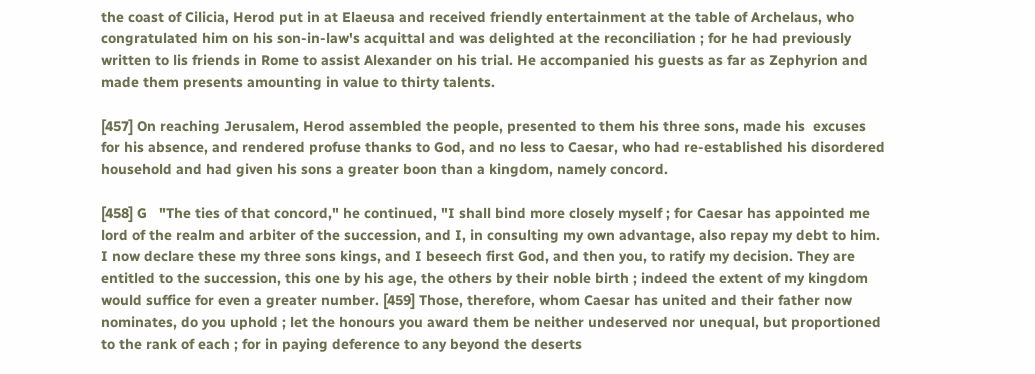the coast of Cilicia, Herod put in at Elaeusa and received friendly entertainment at the table of Archelaus, who congratulated him on his son-in-law's acquittal and was delighted at the reconciliation ; for he had previously written to lis friends in Rome to assist Alexander on his trial. He accompanied his guests as far as Zephyrion and made them presents amounting in value to thirty talents.

[457] On reaching Jerusalem, Herod assembled the people, presented to them his three sons, made his  excuses for his absence, and rendered profuse thanks to God, and no less to Caesar, who had re-established his disordered household and had given his sons a greater boon than a kingdom, namely concord.

[458] G   "The ties of that concord," he continued, "I shall bind more closely myself ; for Caesar has appointed me lord of the realm and arbiter of the succession, and I, in consulting my own advantage, also repay my debt to him. I now declare these my three sons kings, and I beseech first God, and then you, to ratify my decision. They are entitled to the succession, this one by his age, the others by their noble birth ; indeed the extent of my kingdom would suffice for even a greater number. [459] Those, therefore, whom Caesar has united and their father now nominates, do you uphold ; let the honours you award them be neither undeserved nor unequal, but proportioned to the rank of each ; for in paying deference to any beyond the deserts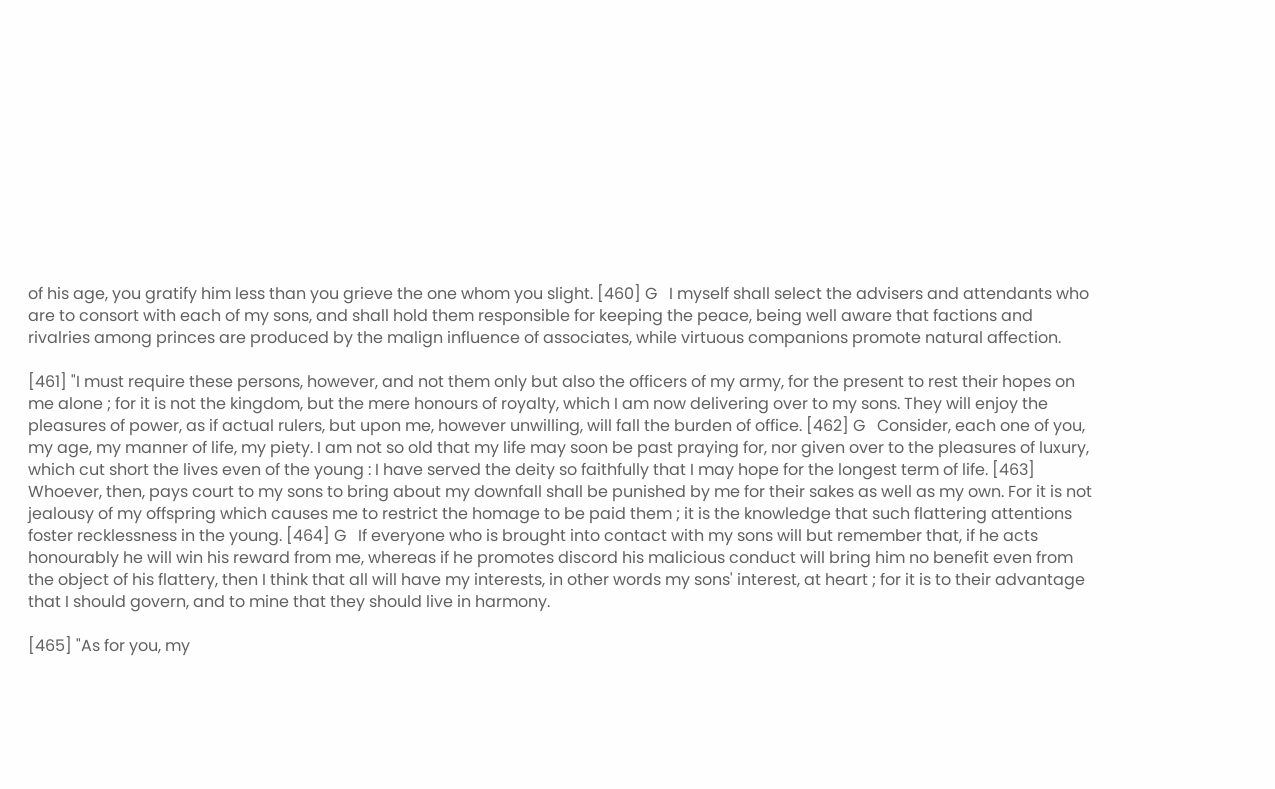of his age, you gratify him less than you grieve the one whom you slight. [460] G   I myself shall select the advisers and attendants who are to consort with each of my sons, and shall hold them responsible for keeping the peace, being well aware that factions and rivalries among princes are produced by the malign influence of associates, while virtuous companions promote natural affection.

[461] "I must require these persons, however, and not them only but also the officers of my army, for the present to rest their hopes on me alone ; for it is not the kingdom, but the mere honours of royalty, which I am now delivering over to my sons. They will enjoy the pleasures of power, as if actual rulers, but upon me, however unwilling, will fall the burden of office. [462] G   Consider, each one of you, my age, my manner of life, my piety. I am not so old that my life may soon be past praying for, nor given over to the pleasures of luxury, which cut short the lives even of the young : I have served the deity so faithfully that I may hope for the longest term of life. [463] Whoever, then, pays court to my sons to bring about my downfall shall be punished by me for their sakes as well as my own. For it is not jealousy of my offspring which causes me to restrict the homage to be paid them ; it is the knowledge that such flattering attentions foster recklessness in the young. [464] G   If everyone who is brought into contact with my sons will but remember that, if he acts honourably he will win his reward from me, whereas if he promotes discord his malicious conduct will bring him no benefit even from the object of his flattery, then I think that all will have my interests, in other words my sons' interest, at heart ; for it is to their advantage that I should govern, and to mine that they should live in harmony.

[465] "As for you, my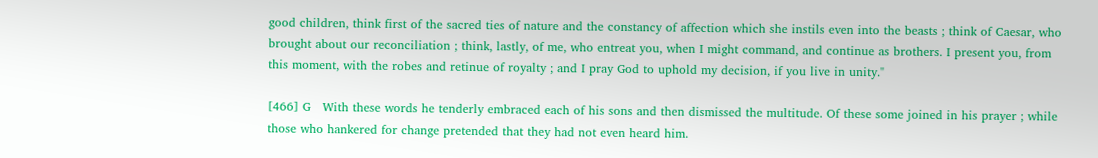good children, think first of the sacred ties of nature and the constancy of affection which she instils even into the beasts ; think of Caesar, who brought about our reconciliation ; think, lastly, of me, who entreat you, when I might command, and continue as brothers. I present you, from this moment, with the robes and retinue of royalty ; and I pray God to uphold my decision, if you live in unity."

[466] G   With these words he tenderly embraced each of his sons and then dismissed the multitude. Of these some joined in his prayer ; while those who hankered for change pretended that they had not even heard him.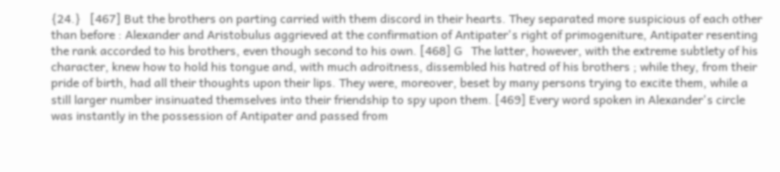{24.}   [467] But the brothers on parting carried with them discord in their hearts. They separated more suspicious of each other than before : Alexander and Aristobulus aggrieved at the confirmation of Antipater's right of primogeniture, Antipater resenting the rank accorded to his brothers, even though second to his own. [468] G   The latter, however, with the extreme subtlety of his character, knew how to hold his tongue and, with much adroitness, dissembled his hatred of his brothers ; while they, from their pride of birth, had all their thoughts upon their lips. They were, moreover, beset by many persons trying to excite them, while a still larger number insinuated themselves into their friendship to spy upon them. [469] Every word spoken in Alexander's circle was instantly in the possession of Antipater and passed from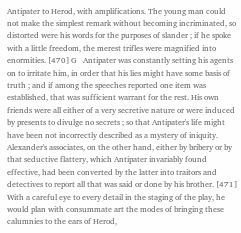Antipater to Herod, with amplifications. The young man could not make the simplest remark without becoming incriminated, so distorted were his words for the purposes of slander ; if he spoke with a little freedom, the merest trifles were magnified into enormities. [470] G   Antipater was constantly setting his agents on to irritate him, in order that his lies might have some basis of truth ; and if among the speeches reported one item was established, that was sufficient warrant for the rest. His own friends were all either of a very secretive nature or were induced by presents to divulge no secrets ; so that Antipater's life might have been not incorrectly described as a mystery of iniquity. Alexander's associates, on the other hand, either by bribery or by that seductive flattery, which Antipater invariably found effective, had been converted by the latter into traitors and detectives to report all that was said or done by his brother. [471] With a careful eye to every detail in the staging of the play, he would plan with consummate art the modes of bringing these calumnies to the ears of Herod,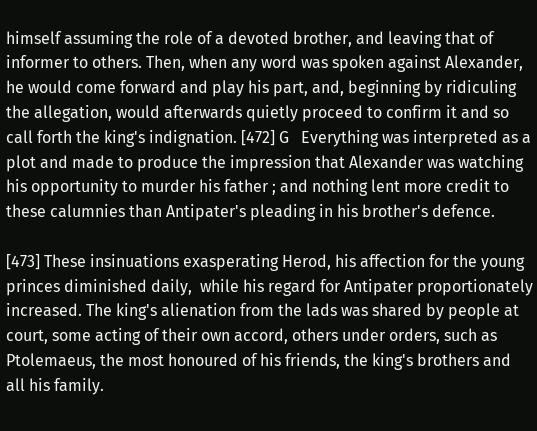himself assuming the role of a devoted brother, and leaving that of informer to others. Then, when any word was spoken against Alexander, he would come forward and play his part, and, beginning by ridiculing the allegation, would afterwards quietly proceed to confirm it and so call forth the king's indignation. [472] G   Everything was interpreted as a plot and made to produce the impression that Alexander was watching his opportunity to murder his father ; and nothing lent more credit to these calumnies than Antipater's pleading in his brother's defence.

[473] These insinuations exasperating Herod, his affection for the young princes diminished daily,  while his regard for Antipater proportionately increased. The king's alienation from the lads was shared by people at court, some acting of their own accord, others under orders, such as Ptolemaeus, the most honoured of his friends, the king's brothers and all his family.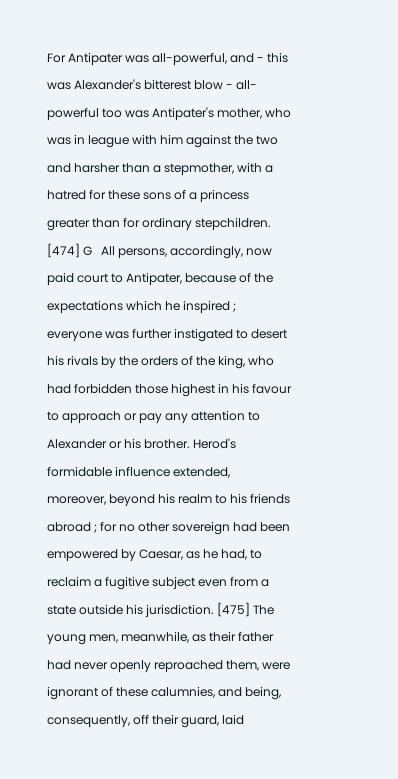For Antipater was all-powerful, and - this was Alexander's bitterest blow - all-powerful too was Antipater's mother, who was in league with him against the two and harsher than a stepmother, with a hatred for these sons of a princess greater than for ordinary stepchildren. [474] G   All persons, accordingly, now paid court to Antipater, because of the expectations which he inspired ; everyone was further instigated to desert his rivals by the orders of the king, who had forbidden those highest in his favour to approach or pay any attention to Alexander or his brother. Herod's formidable influence extended, moreover, beyond his realm to his friends abroad ; for no other sovereign had been empowered by Caesar, as he had, to reclaim a fugitive subject even from a state outside his jurisdiction. [475] The young men, meanwhile, as their father had never openly reproached them, were ignorant of these calumnies, and being, consequently, off their guard, laid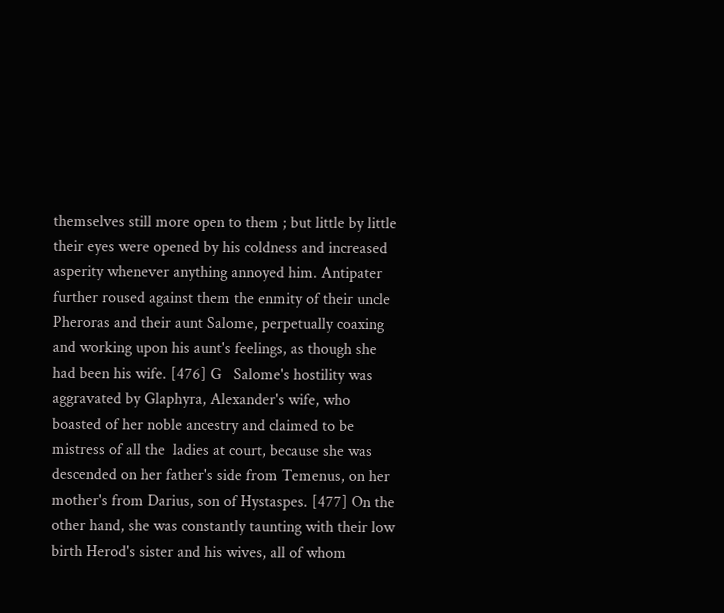themselves still more open to them ; but little by little their eyes were opened by his coldness and increased asperity whenever anything annoyed him. Antipater further roused against them the enmity of their uncle Pheroras and their aunt Salome, perpetually coaxing and working upon his aunt's feelings, as though she had been his wife. [476] G   Salome's hostility was aggravated by Glaphyra, Alexander's wife, who boasted of her noble ancestry and claimed to be mistress of all the  ladies at court, because she was descended on her father's side from Temenus, on her mother's from Darius, son of Hystaspes. [477] On the other hand, she was constantly taunting with their low birth Herod's sister and his wives, all of whom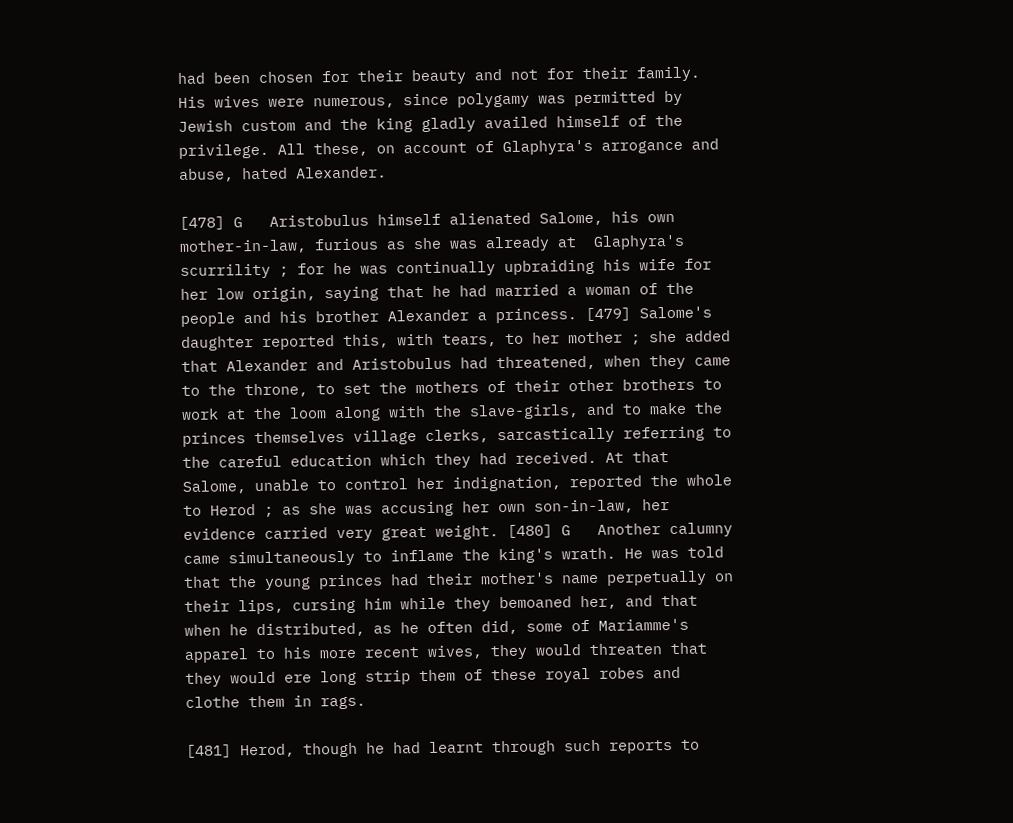had been chosen for their beauty and not for their family. His wives were numerous, since polygamy was permitted by Jewish custom and the king gladly availed himself of the privilege. All these, on account of Glaphyra's arrogance and abuse, hated Alexander.

[478] G   Aristobulus himself alienated Salome, his own mother-in-law, furious as she was already at  Glaphyra's scurrility ; for he was continually upbraiding his wife for her low origin, saying that he had married a woman of the people and his brother Alexander a princess. [479] Salome's daughter reported this, with tears, to her mother ; she added that Alexander and Aristobulus had threatened, when they came to the throne, to set the mothers of their other brothers to work at the loom along with the slave-girls, and to make the princes themselves village clerks, sarcastically referring to the careful education which they had received. At that Salome, unable to control her indignation, reported the whole to Herod ; as she was accusing her own son-in-law, her evidence carried very great weight. [480] G   Another calumny came simultaneously to inflame the king's wrath. He was told that the young princes had their mother's name perpetually on their lips, cursing him while they bemoaned her, and that when he distributed, as he often did, some of Mariamme's apparel to his more recent wives, they would threaten that they would ere long strip them of these royal robes and clothe them in rags.

[481] Herod, though he had learnt through such reports to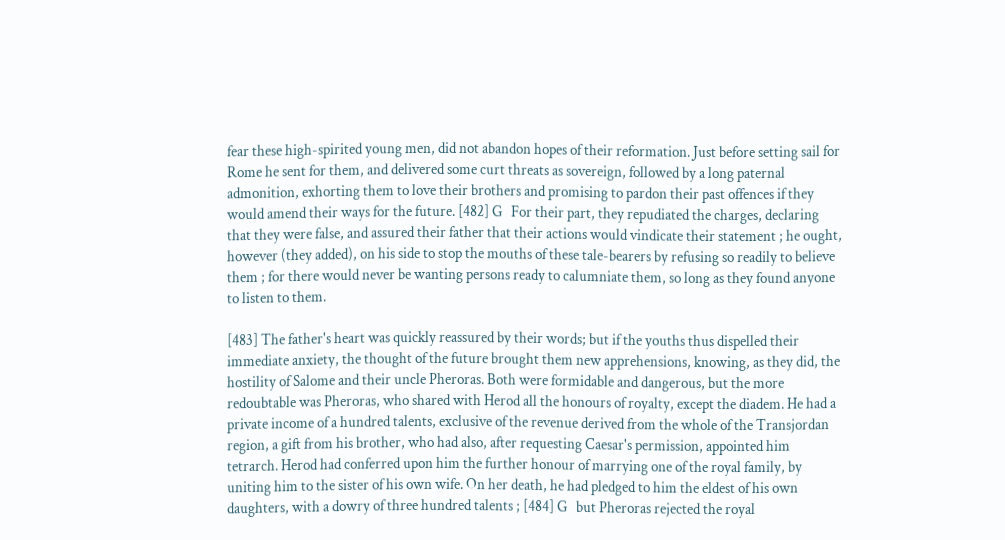fear these high-spirited young men, did not abandon hopes of their reformation. Just before setting sail for Rome he sent for them, and delivered some curt threats as sovereign, followed by a long paternal admonition, exhorting them to love their brothers and promising to pardon their past offences if they would amend their ways for the future. [482] G   For their part, they repudiated the charges, declaring that they were false, and assured their father that their actions would vindicate their statement ; he ought, however (they added), on his side to stop the mouths of these tale-bearers by refusing so readily to believe them ; for there would never be wanting persons ready to calumniate them, so long as they found anyone to listen to them.

[483] The father's heart was quickly reassured by their words; but if the youths thus dispelled their  immediate anxiety, the thought of the future brought them new apprehensions, knowing, as they did, the hostility of Salome and their uncle Pheroras. Both were formidable and dangerous, but the more redoubtable was Pheroras, who shared with Herod all the honours of royalty, except the diadem. He had a private income of a hundred talents, exclusive of the revenue derived from the whole of the Transjordan region, a gift from his brother, who had also, after requesting Caesar's permission, appointed him tetrarch. Herod had conferred upon him the further honour of marrying one of the royal family, by uniting him to the sister of his own wife. On her death, he had pledged to him the eldest of his own daughters, with a dowry of three hundred talents ; [484] G   but Pheroras rejected the royal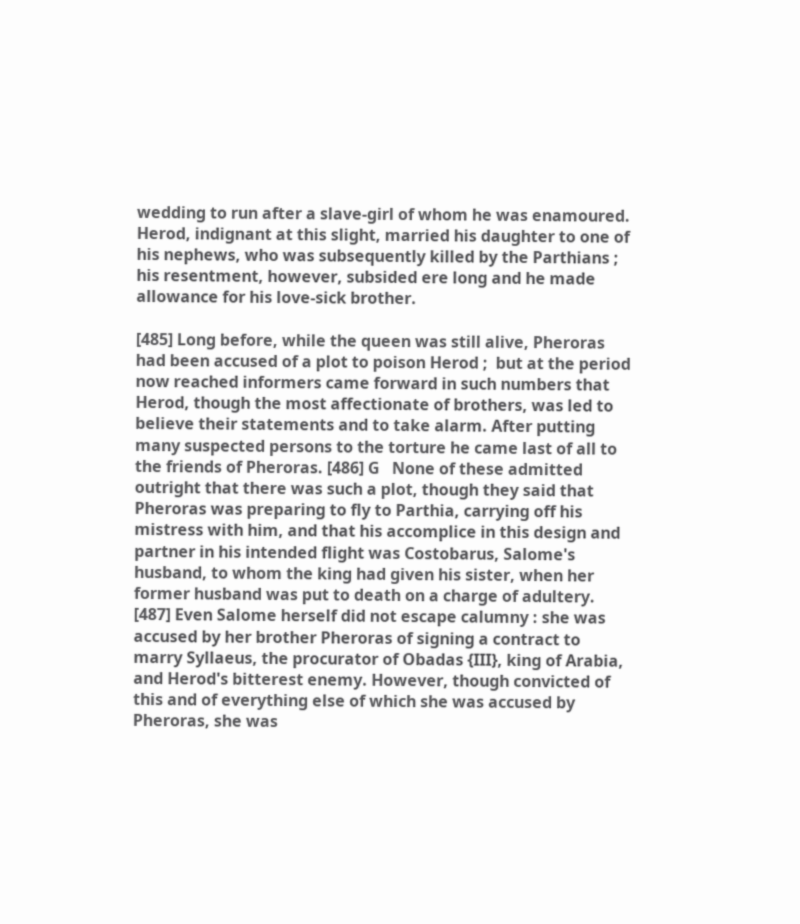wedding to run after a slave-girl of whom he was enamoured. Herod, indignant at this slight, married his daughter to one of his nephews, who was subsequently killed by the Parthians ; his resentment, however, subsided ere long and he made allowance for his love-sick brother.

[485] Long before, while the queen was still alive, Pheroras had been accused of a plot to poison Herod ;  but at the period now reached informers came forward in such numbers that Herod, though the most affectionate of brothers, was led to believe their statements and to take alarm. After putting many suspected persons to the torture he came last of all to the friends of Pheroras. [486] G   None of these admitted outright that there was such a plot, though they said that Pheroras was preparing to fly to Parthia, carrying off his mistress with him, and that his accomplice in this design and partner in his intended flight was Costobarus, Salome's husband, to whom the king had given his sister, when her former husband was put to death on a charge of adultery. [487] Even Salome herself did not escape calumny : she was accused by her brother Pheroras of signing a contract to marry Syllaeus, the procurator of Obadas {III}, king of Arabia, and Herod's bitterest enemy. However, though convicted of this and of everything else of which she was accused by Pheroras, she was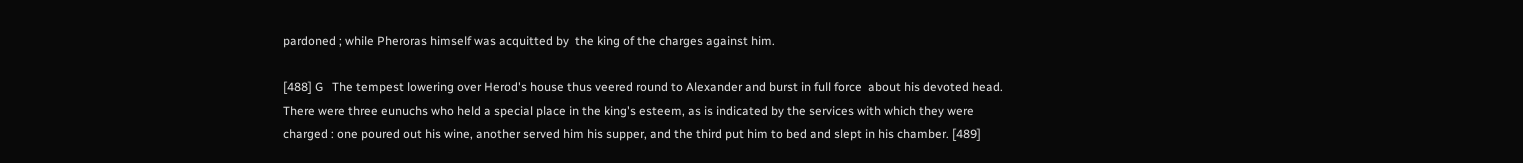pardoned ; while Pheroras himself was acquitted by  the king of the charges against him.

[488] G   The tempest lowering over Herod's house thus veered round to Alexander and burst in full force  about his devoted head. There were three eunuchs who held a special place in the king's esteem, as is indicated by the services with which they were charged : one poured out his wine, another served him his supper, and the third put him to bed and slept in his chamber. [489]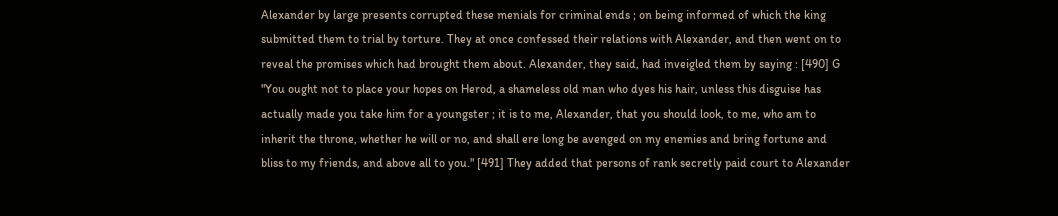Alexander by large presents corrupted these menials for criminal ends ; on being informed of which the king submitted them to trial by torture. They at once confessed their relations with Alexander, and then went on to reveal the promises which had brought them about. Alexander, they said, had inveigled them by saying : [490] G   "You ought not to place your hopes on Herod, a shameless old man who dyes his hair, unless this disguise has actually made you take him for a youngster ; it is to me, Alexander, that you should look, to me, who am to inherit the throne, whether he will or no, and shall ere long be avenged on my enemies and bring fortune and bliss to my friends, and above all to you." [491] They added that persons of rank secretly paid court to Alexander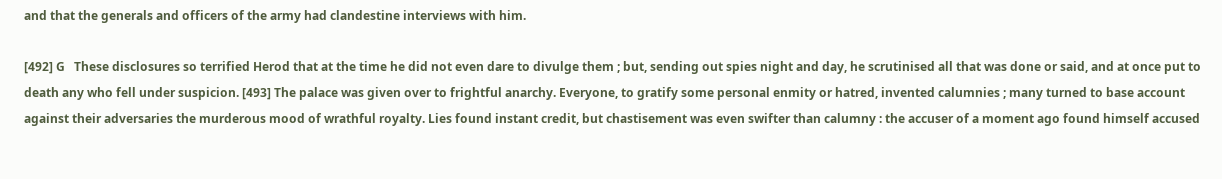and that the generals and officers of the army had clandestine interviews with him.

[492] G   These disclosures so terrified Herod that at the time he did not even dare to divulge them ; but, sending out spies night and day, he scrutinised all that was done or said, and at once put to death any who fell under suspicion. [493] The palace was given over to frightful anarchy. Everyone, to gratify some personal enmity or hatred, invented calumnies ; many turned to base account against their adversaries the murderous mood of wrathful royalty. Lies found instant credit, but chastisement was even swifter than calumny : the accuser of a moment ago found himself accused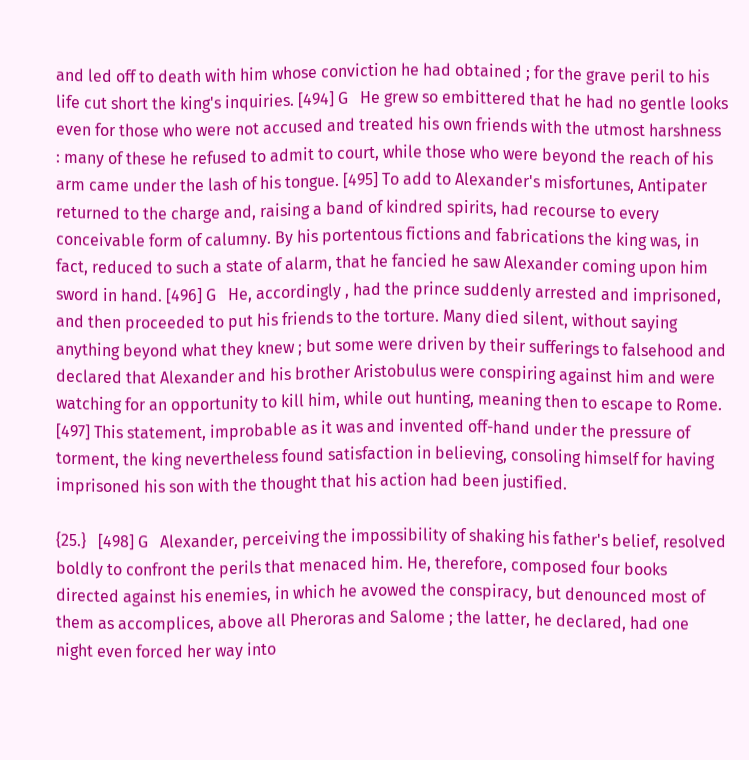and led off to death with him whose conviction he had obtained ; for the grave peril to his life cut short the king's inquiries. [494] G   He grew so embittered that he had no gentle looks even for those who were not accused and treated his own friends with the utmost harshness : many of these he refused to admit to court, while those who were beyond the reach of his arm came under the lash of his tongue. [495] To add to Alexander's misfortunes, Antipater returned to the charge and, raising a band of kindred spirits, had recourse to every conceivable form of calumny. By his portentous fictions and fabrications the king was, in fact, reduced to such a state of alarm, that he fancied he saw Alexander coming upon him sword in hand. [496] G   He, accordingly , had the prince suddenly arrested and imprisoned, and then proceeded to put his friends to the torture. Many died silent, without saying anything beyond what they knew ; but some were driven by their sufferings to falsehood and declared that Alexander and his brother Aristobulus were conspiring against him and were watching for an opportunity to kill him, while out hunting, meaning then to escape to Rome. [497] This statement, improbable as it was and invented off-hand under the pressure of torment, the king nevertheless found satisfaction in believing, consoling himself for having imprisoned his son with the thought that his action had been justified.

{25.}   [498] G   Alexander, perceiving the impossibility of shaking his father's belief, resolved boldly to confront the perils that menaced him. He, therefore, composed four books directed against his enemies, in which he avowed the conspiracy, but denounced most of them as accomplices, above all Pheroras and Salome ; the latter, he declared, had one night even forced her way into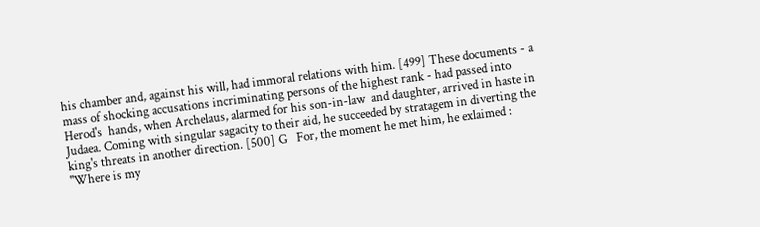his chamber and, against his will, had immoral relations with him. [499] These documents - a mass of shocking accusations incriminating persons of the highest rank - had passed into Herod's  hands, when Archelaus, alarmed for his son-in-law  and daughter, arrived in haste in Judaea. Coming with singular sagacity to their aid, he succeeded by stratagem in diverting the king's threats in another direction. [500] G   For, the moment he met him, he exlaimed : "Where is my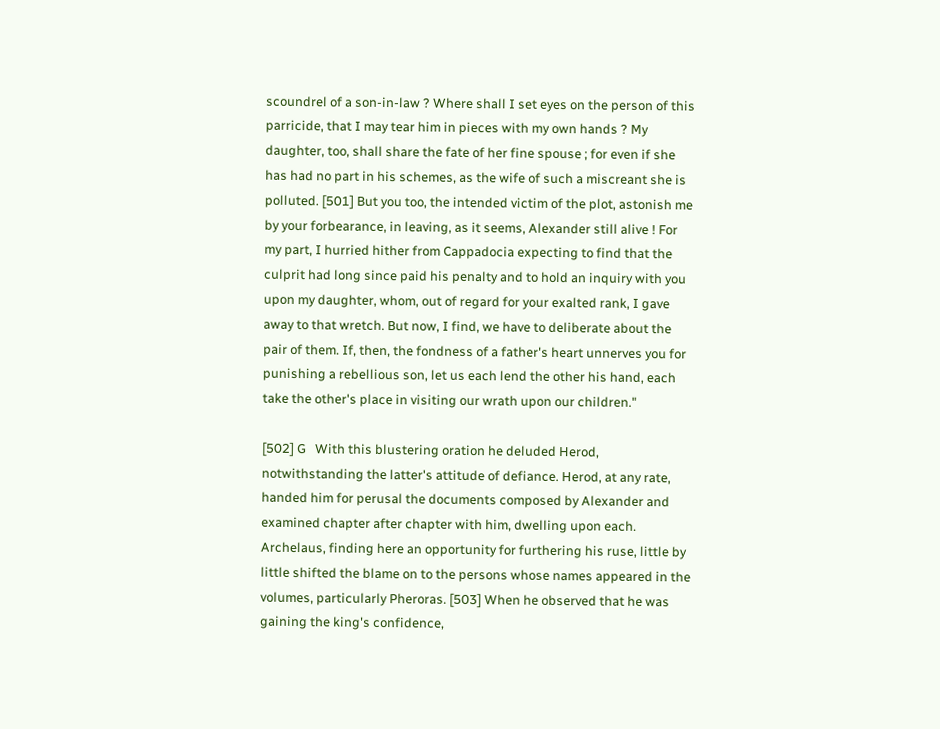scoundrel of a son-in-law ? Where shall I set eyes on the person of this parricide, that I may tear him in pieces with my own hands ? My daughter, too, shall share the fate of her fine spouse ; for even if she has had no part in his schemes, as the wife of such a miscreant she is polluted. [501] But you too, the intended victim of the plot, astonish me by your forbearance, in leaving, as it seems, Alexander still alive ! For my part, I hurried hither from Cappadocia expecting to find that the culprit had long since paid his penalty and to hold an inquiry with you upon my daughter, whom, out of regard for your exalted rank, I gave away to that wretch. But now, I find, we have to deliberate about the pair of them. If, then, the fondness of a father's heart unnerves you for punishing a rebellious son, let us each lend the other his hand, each take the other's place in visiting our wrath upon our children."

[502] G   With this blustering oration he deluded Herod, notwithstanding the latter's attitude of defiance. Herod, at any rate, handed him for perusal the documents composed by Alexander and examined chapter after chapter with him, dwelling upon each. Archelaus, finding here an opportunity for furthering his ruse, little by little shifted the blame on to the persons whose names appeared in the volumes, particularly Pheroras. [503] When he observed that he was gaining the king's confidence,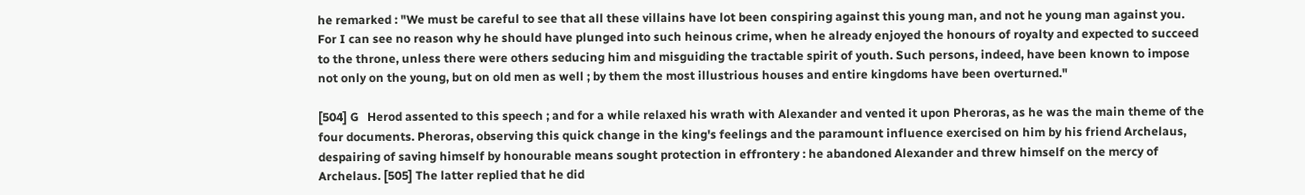he remarked : "We must be careful to see that all these villains have lot been conspiring against this young man, and not he young man against you. For I can see no reason why he should have plunged into such heinous crime, when he already enjoyed the honours of royalty and expected to succeed to the throne, unless there were others seducing him and misguiding the tractable spirit of youth. Such persons, indeed, have been known to impose not only on the young, but on old men as well ; by them the most illustrious houses and entire kingdoms have been overturned."

[504] G   Herod assented to this speech ; and for a while relaxed his wrath with Alexander and vented it upon Pheroras, as he was the main theme of the four documents. Pheroras, observing this quick change in the king's feelings and the paramount influence exercised on him by his friend Archelaus, despairing of saving himself by honourable means sought protection in effrontery : he abandoned Alexander and threw himself on the mercy of Archelaus. [505] The latter replied that he did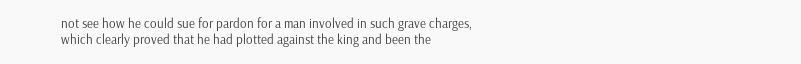not see how he could sue for pardon for a man involved in such grave charges, which clearly proved that he had plotted against the king and been the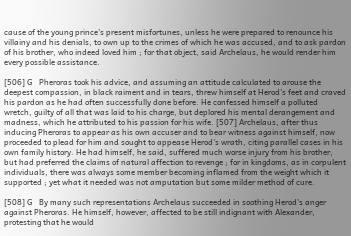cause of the young prince's present misfortunes, unless he were prepared to renounce his villainy and his denials, to own up to the crimes of which he was accused, and to ask pardon of his brother, who indeed loved him ; for that object, said Archelaus, he would render him every possible assistance.

[506] G   Pheroras took his advice, and assuming an attitude calculated to arouse the deepest compassion, in black raiment and in tears, threw himself at Herod's feet and craved his pardon as he had often successfully done before. He confessed himself a polluted wretch, guilty of all that was laid to his charge, but deplored his mental derangement and madness, which he attributed to his passion for his wife. [507] Archelaus, after thus inducing Pheroras to appear as his own accuser and to bear witness against himself, now proceeded to plead for him and sought to appease Herod's wrath, citing parallel cases in his own family history. He had himself, he said, suffered much worse injury from his brother, but had preferred the claims of natural affection to revenge ; for in kingdoms, as in corpulent individuals, there was always some member becoming inflamed from the weight which it supported ; yet what it needed was not amputation but some milder method of cure.

[508] G   By many such representations Archelaus succeeded in soothing Herod's anger against Pheroras. He himself, however, affected to be still indignant with Alexander, protesting that he would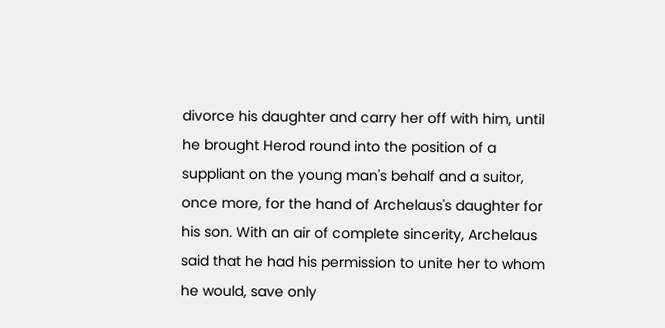divorce his daughter and carry her off with him, until he brought Herod round into the position of a suppliant on the young man's behalf and a suitor, once more, for the hand of Archelaus's daughter for his son. With an air of complete sincerity, Archelaus said that he had his permission to unite her to whom he would, save only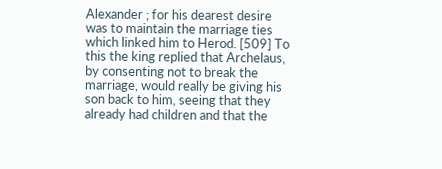Alexander ; for his dearest desire was to maintain the marriage ties which linked him to Herod. [509] To this the king replied that Archelaus, by consenting not to break the marriage, would really be giving his son back to him, seeing that they already had children and that the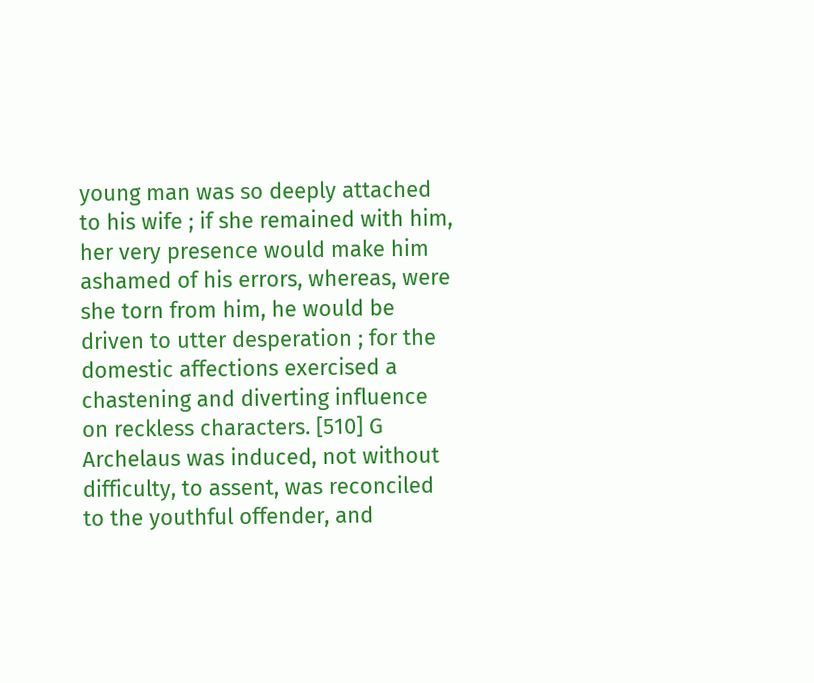young man was so deeply attached to his wife ; if she remained with him, her very presence would make him ashamed of his errors, whereas, were she torn from him, he would be driven to utter desperation ; for the domestic affections exercised a chastening and diverting influence on reckless characters. [510] G   Archelaus was induced, not without difficulty, to assent, was reconciled to the youthful offender, and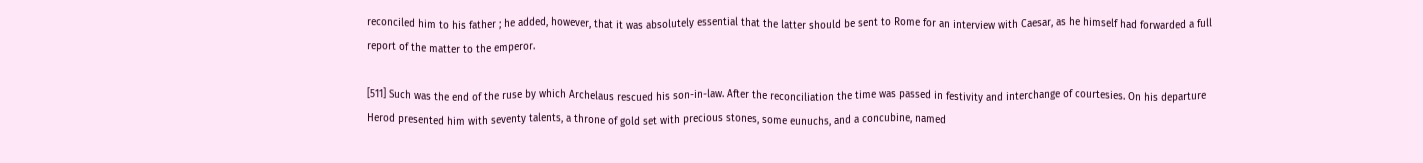reconciled him to his father ; he added, however, that it was absolutely essential that the latter should be sent to Rome for an interview with Caesar, as he himself had forwarded a full report of the matter to the emperor.

[511] Such was the end of the ruse by which Archelaus rescued his son-in-law. After the reconciliation the time was passed in festivity and interchange of courtesies. On his departure Herod presented him with seventy talents, a throne of gold set with precious stones, some eunuchs, and a concubine, named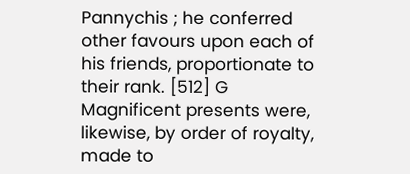Pannychis ; he conferred other favours upon each of his friends, proportionate to their rank. [512] G   Magnificent presents were, likewise, by order of royalty, made to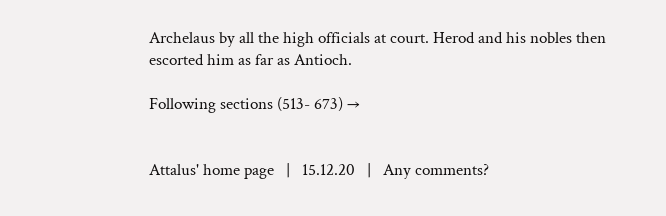Archelaus by all the high officials at court. Herod and his nobles then escorted him as far as Antioch.

Following sections (513- 673) →


Attalus' home page   |   15.12.20   |   Any comments?